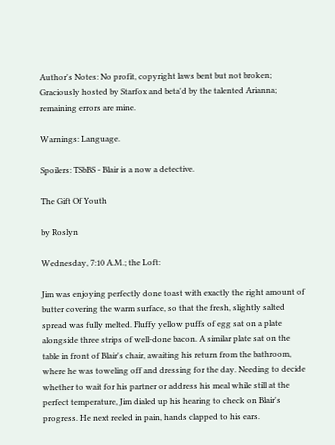Author's Notes: No profit, copyright laws bent but not broken; Graciously hosted by Starfox and beta'd by the talented Arianna; remaining errors are mine.

Warnings: Language.

Spoilers: TSbBS - Blair is a now a detective.

The Gift Of Youth

by Roslyn

Wednesday, 7:10 A.M.; the Loft:

Jim was enjoying perfectly done toast with exactly the right amount of butter covering the warm surface, so that the fresh, slightly salted spread was fully melted. Fluffy yellow puffs of egg sat on a plate alongside three strips of well-done bacon. A similar plate sat on the table in front of Blair's chair, awaiting his return from the bathroom, where he was toweling off and dressing for the day. Needing to decide whether to wait for his partner or address his meal while still at the perfect temperature, Jim dialed up his hearing to check on Blair's progress. He next reeled in pain, hands clapped to his ears.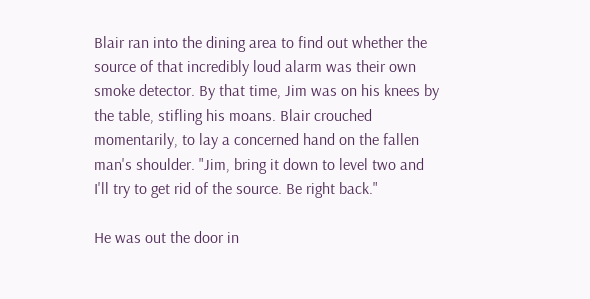Blair ran into the dining area to find out whether the source of that incredibly loud alarm was their own smoke detector. By that time, Jim was on his knees by the table, stifling his moans. Blair crouched momentarily, to lay a concerned hand on the fallen man's shoulder. "Jim, bring it down to level two and I'll try to get rid of the source. Be right back."

He was out the door in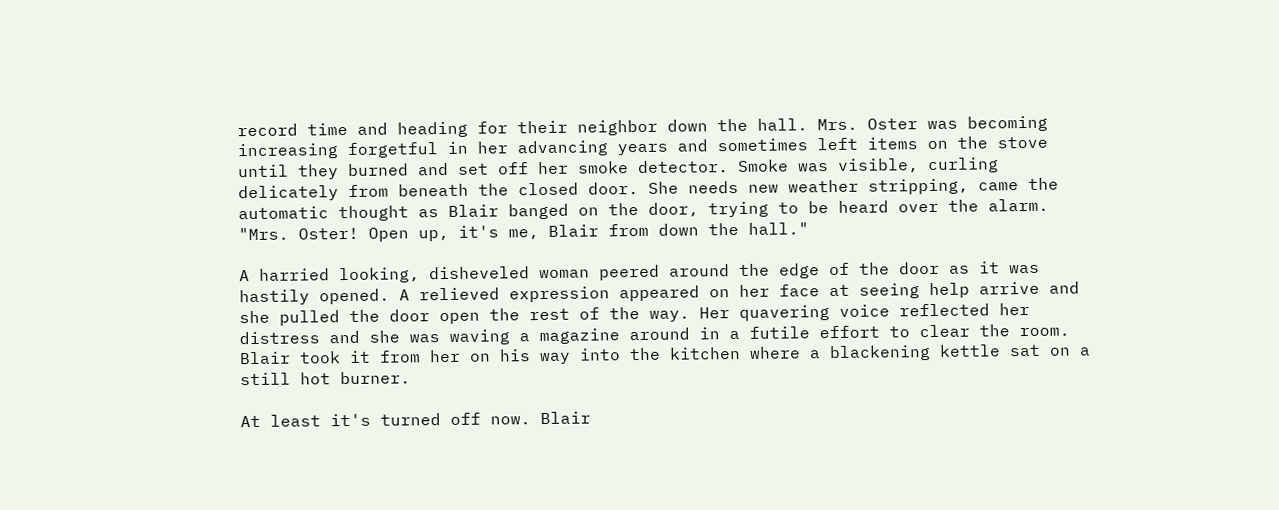record time and heading for their neighbor down the hall. Mrs. Oster was becoming increasing forgetful in her advancing years and sometimes left items on the stove until they burned and set off her smoke detector. Smoke was visible, curling delicately from beneath the closed door. She needs new weather stripping, came the automatic thought as Blair banged on the door, trying to be heard over the alarm. "Mrs. Oster! Open up, it's me, Blair from down the hall."

A harried looking, disheveled woman peered around the edge of the door as it was hastily opened. A relieved expression appeared on her face at seeing help arrive and she pulled the door open the rest of the way. Her quavering voice reflected her distress and she was waving a magazine around in a futile effort to clear the room. Blair took it from her on his way into the kitchen where a blackening kettle sat on a still hot burner.

At least it's turned off now. Blair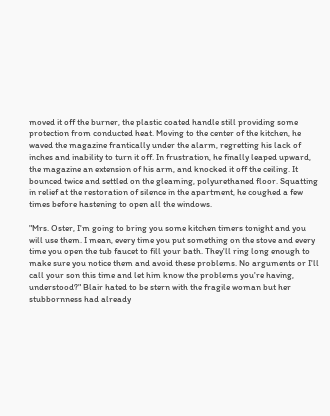moved it off the burner, the plastic coated handle still providing some protection from conducted heat. Moving to the center of the kitchen, he waved the magazine frantically under the alarm, regretting his lack of inches and inability to turn it off. In frustration, he finally leaped upward, the magazine an extension of his arm, and knocked it off the ceiling. It bounced twice and settled on the gleaming, polyurethaned floor. Squatting in relief at the restoration of silence in the apartment, he coughed a few times before hastening to open all the windows.

"Mrs. Oster, I'm going to bring you some kitchen timers tonight and you will use them. I mean, every time you put something on the stove and every time you open the tub faucet to fill your bath. They'll ring long enough to make sure you notice them and avoid these problems. No arguments or I'll call your son this time and let him know the problems you're having, understood?" Blair hated to be stern with the fragile woman but her stubbornness had already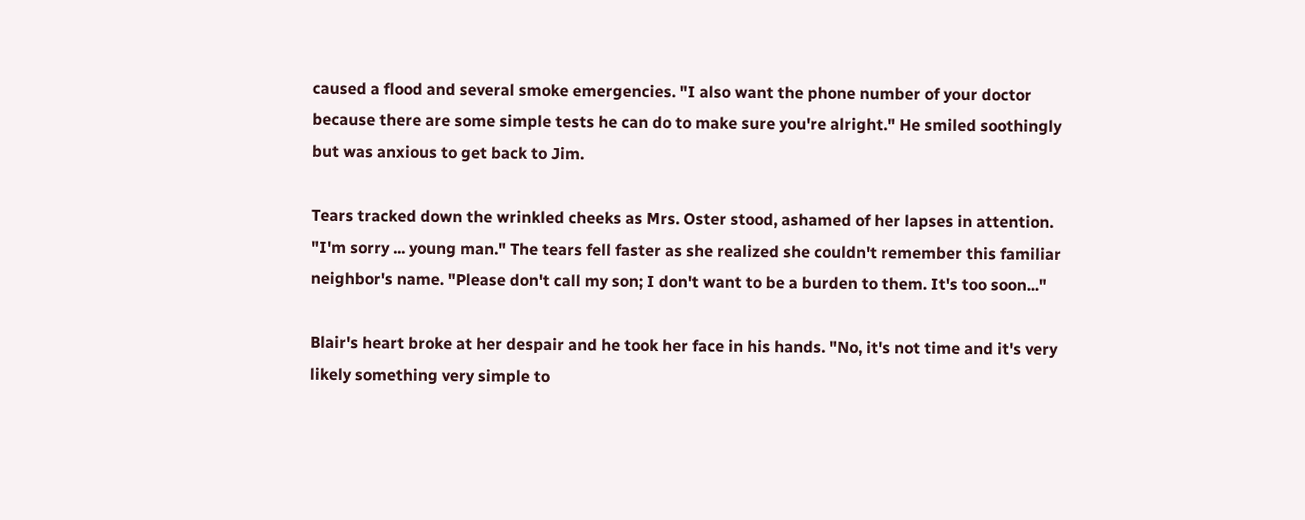caused a flood and several smoke emergencies. "I also want the phone number of your doctor because there are some simple tests he can do to make sure you're alright." He smiled soothingly but was anxious to get back to Jim.

Tears tracked down the wrinkled cheeks as Mrs. Oster stood, ashamed of her lapses in attention. "I'm sorry ... young man." The tears fell faster as she realized she couldn't remember this familiar neighbor's name. "Please don't call my son; I don't want to be a burden to them. It's too soon..."

Blair's heart broke at her despair and he took her face in his hands. "No, it's not time and it's very likely something very simple to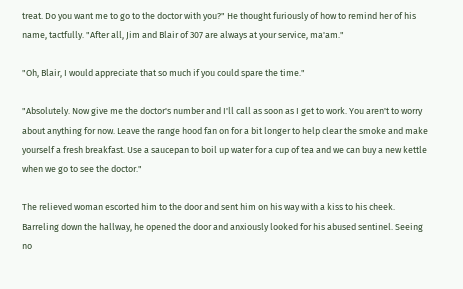treat. Do you want me to go to the doctor with you?" He thought furiously of how to remind her of his name, tactfully. "After all, Jim and Blair of 307 are always at your service, ma'am."

"Oh, Blair, I would appreciate that so much if you could spare the time."

"Absolutely. Now give me the doctor's number and I'll call as soon as I get to work. You aren't to worry about anything for now. Leave the range hood fan on for a bit longer to help clear the smoke and make yourself a fresh breakfast. Use a saucepan to boil up water for a cup of tea and we can buy a new kettle when we go to see the doctor."

The relieved woman escorted him to the door and sent him on his way with a kiss to his cheek. Barreling down the hallway, he opened the door and anxiously looked for his abused sentinel. Seeing no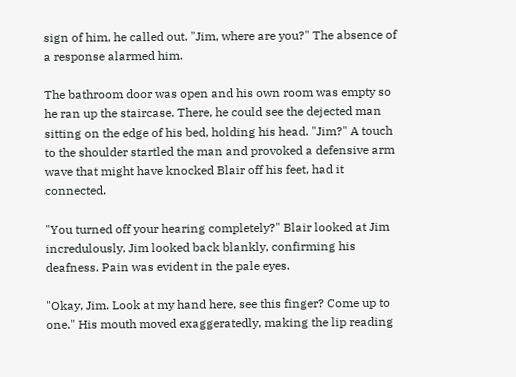sign of him, he called out. "Jim, where are you?" The absence of a response alarmed him.

The bathroom door was open and his own room was empty so he ran up the staircase. There, he could see the dejected man sitting on the edge of his bed, holding his head. "Jim?" A touch to the shoulder startled the man and provoked a defensive arm wave that might have knocked Blair off his feet, had it connected.

"You turned off your hearing completely?" Blair looked at Jim incredulously. Jim looked back blankly, confirming his deafness. Pain was evident in the pale eyes.

"Okay, Jim. Look at my hand here, see this finger? Come up to one." His mouth moved exaggeratedly, making the lip reading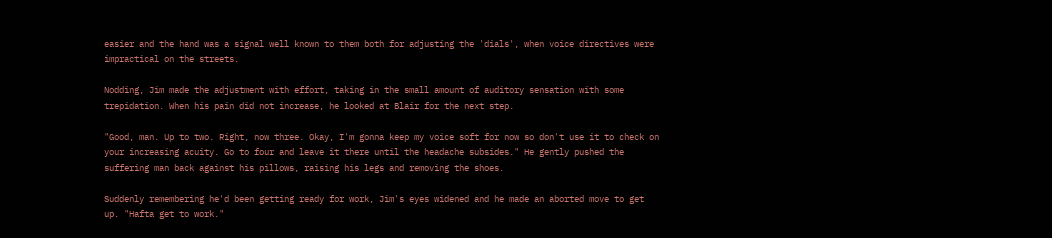easier and the hand was a signal well known to them both for adjusting the 'dials', when voice directives were impractical on the streets.

Nodding, Jim made the adjustment with effort, taking in the small amount of auditory sensation with some trepidation. When his pain did not increase, he looked at Blair for the next step.

"Good, man. Up to two. Right, now three. Okay, I'm gonna keep my voice soft for now so don't use it to check on your increasing acuity. Go to four and leave it there until the headache subsides." He gently pushed the suffering man back against his pillows, raising his legs and removing the shoes.

Suddenly remembering he'd been getting ready for work, Jim's eyes widened and he made an aborted move to get up. "Hafta get to work."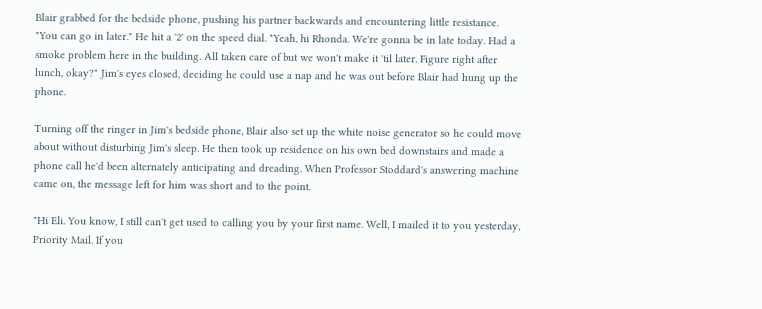Blair grabbed for the bedside phone, pushing his partner backwards and encountering little resistance. "You can go in later." He hit a '2' on the speed dial. "Yeah, hi Rhonda. We're gonna be in late today. Had a smoke problem here in the building. All taken care of but we won't make it 'til later. Figure right after lunch, okay?" Jim's eyes closed, deciding he could use a nap and he was out before Blair had hung up the phone.

Turning off the ringer in Jim's bedside phone, Blair also set up the white noise generator so he could move about without disturbing Jim's sleep. He then took up residence on his own bed downstairs and made a phone call he'd been alternately anticipating and dreading. When Professor Stoddard's answering machine came on, the message left for him was short and to the point.

"Hi Eli. You know, I still can't get used to calling you by your first name. Well, I mailed it to you yesterday, Priority Mail. If you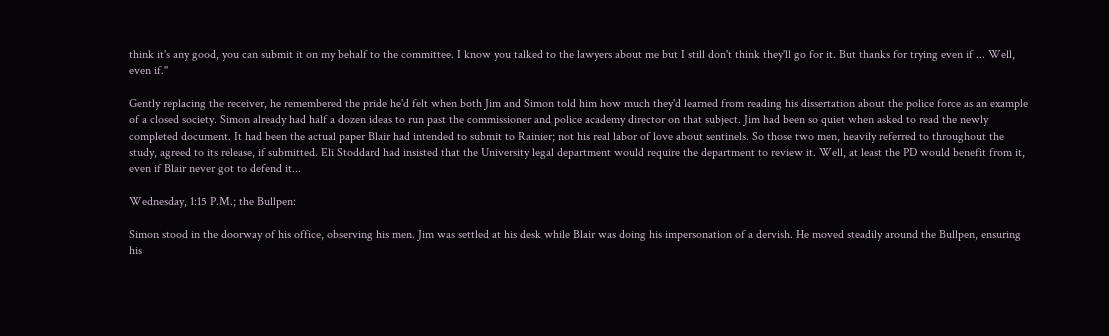think it's any good, you can submit it on my behalf to the committee. I know you talked to the lawyers about me but I still don't think they'll go for it. But thanks for trying even if ... Well, even if."

Gently replacing the receiver, he remembered the pride he'd felt when both Jim and Simon told him how much they'd learned from reading his dissertation about the police force as an example of a closed society. Simon already had half a dozen ideas to run past the commissioner and police academy director on that subject. Jim had been so quiet when asked to read the newly completed document. It had been the actual paper Blair had intended to submit to Rainier; not his real labor of love about sentinels. So those two men, heavily referred to throughout the study, agreed to its release, if submitted. Eli Stoddard had insisted that the University legal department would require the department to review it. Well, at least the PD would benefit from it, even if Blair never got to defend it...

Wednesday, 1:15 P.M.; the Bullpen:

Simon stood in the doorway of his office, observing his men. Jim was settled at his desk while Blair was doing his impersonation of a dervish. He moved steadily around the Bullpen, ensuring his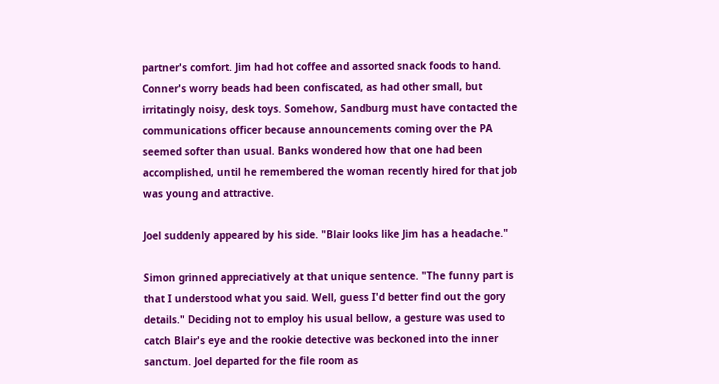partner's comfort. Jim had hot coffee and assorted snack foods to hand. Conner's worry beads had been confiscated, as had other small, but irritatingly noisy, desk toys. Somehow, Sandburg must have contacted the communications officer because announcements coming over the PA seemed softer than usual. Banks wondered how that one had been accomplished, until he remembered the woman recently hired for that job was young and attractive.

Joel suddenly appeared by his side. "Blair looks like Jim has a headache."

Simon grinned appreciatively at that unique sentence. "The funny part is that I understood what you said. Well, guess I'd better find out the gory details." Deciding not to employ his usual bellow, a gesture was used to catch Blair's eye and the rookie detective was beckoned into the inner sanctum. Joel departed for the file room as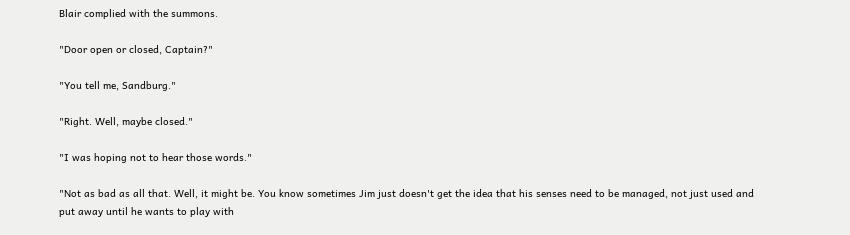Blair complied with the summons.

"Door open or closed, Captain?"

"You tell me, Sandburg."

"Right. Well, maybe closed."

"I was hoping not to hear those words."

"Not as bad as all that. Well, it might be. You know sometimes Jim just doesn't get the idea that his senses need to be managed, not just used and put away until he wants to play with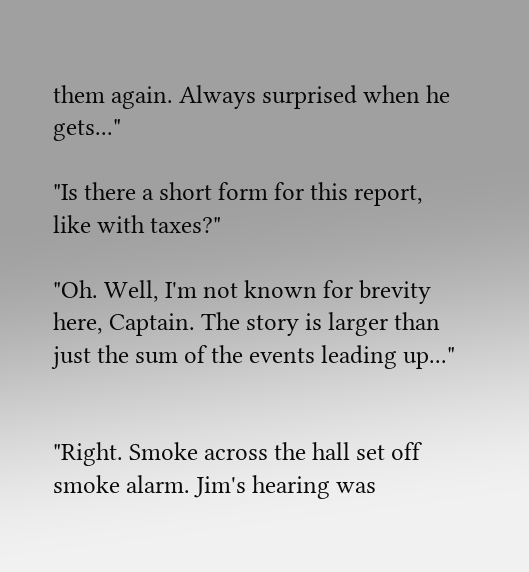them again. Always surprised when he gets..."

"Is there a short form for this report, like with taxes?"

"Oh. Well, I'm not known for brevity here, Captain. The story is larger than just the sum of the events leading up..."


"Right. Smoke across the hall set off smoke alarm. Jim's hearing was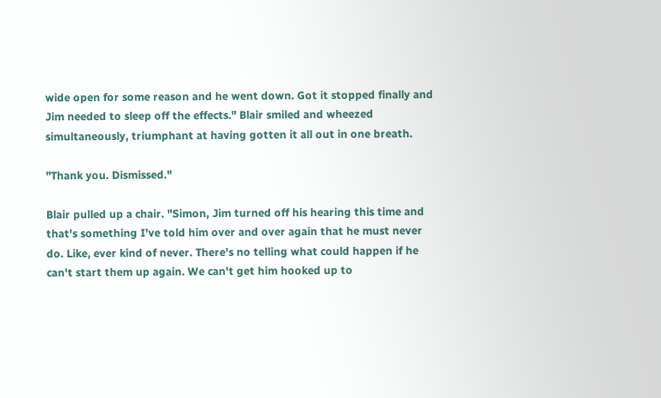wide open for some reason and he went down. Got it stopped finally and Jim needed to sleep off the effects." Blair smiled and wheezed simultaneously, triumphant at having gotten it all out in one breath.

"Thank you. Dismissed."

Blair pulled up a chair. "Simon, Jim turned off his hearing this time and that's something I've told him over and over again that he must never do. Like, ever kind of never. There's no telling what could happen if he can't start them up again. We can't get him hooked up to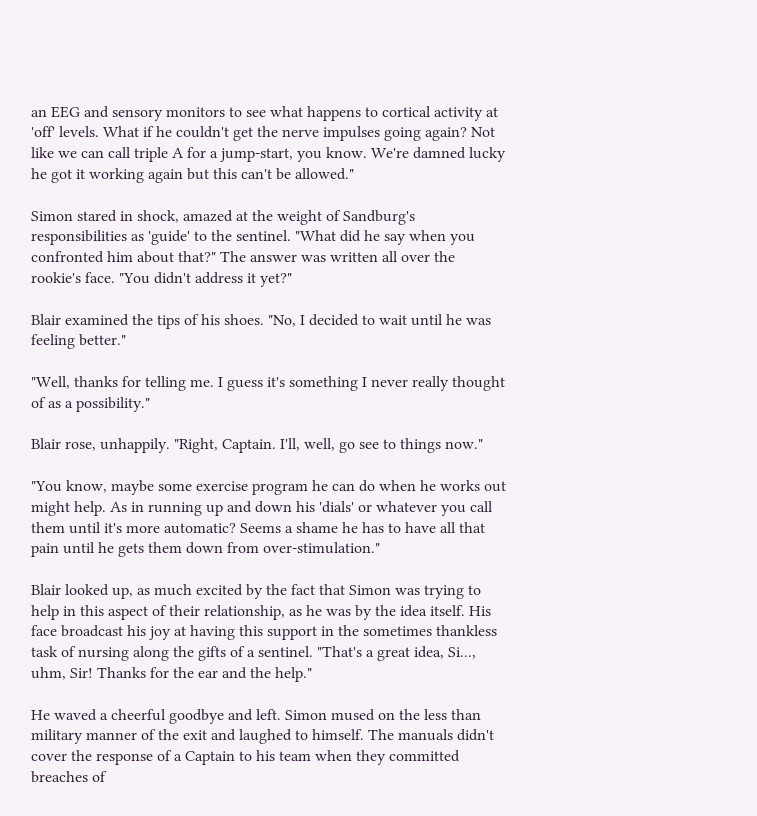an EEG and sensory monitors to see what happens to cortical activity at 'off' levels. What if he couldn't get the nerve impulses going again? Not like we can call triple A for a jump-start, you know. We're damned lucky he got it working again but this can't be allowed."

Simon stared in shock, amazed at the weight of Sandburg's responsibilities as 'guide' to the sentinel. "What did he say when you confronted him about that?" The answer was written all over the rookie's face. "You didn't address it yet?"

Blair examined the tips of his shoes. "No, I decided to wait until he was feeling better."

"Well, thanks for telling me. I guess it's something I never really thought of as a possibility."

Blair rose, unhappily. "Right, Captain. I'll, well, go see to things now."

"You know, maybe some exercise program he can do when he works out might help. As in running up and down his 'dials' or whatever you call them until it's more automatic? Seems a shame he has to have all that pain until he gets them down from over-stimulation."

Blair looked up, as much excited by the fact that Simon was trying to help in this aspect of their relationship, as he was by the idea itself. His face broadcast his joy at having this support in the sometimes thankless task of nursing along the gifts of a sentinel. "That's a great idea, Si..., uhm, Sir! Thanks for the ear and the help."

He waved a cheerful goodbye and left. Simon mused on the less than military manner of the exit and laughed to himself. The manuals didn't cover the response of a Captain to his team when they committed breaches of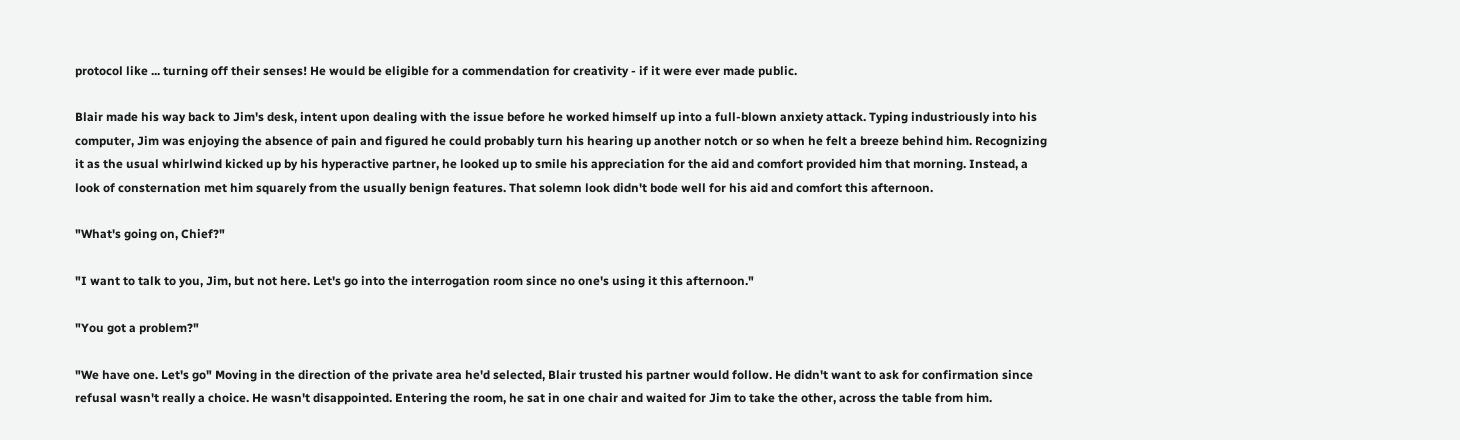protocol like ... turning off their senses! He would be eligible for a commendation for creativity - if it were ever made public.

Blair made his way back to Jim's desk, intent upon dealing with the issue before he worked himself up into a full-blown anxiety attack. Typing industriously into his computer, Jim was enjoying the absence of pain and figured he could probably turn his hearing up another notch or so when he felt a breeze behind him. Recognizing it as the usual whirlwind kicked up by his hyperactive partner, he looked up to smile his appreciation for the aid and comfort provided him that morning. Instead, a look of consternation met him squarely from the usually benign features. That solemn look didn't bode well for his aid and comfort this afternoon.

"What's going on, Chief?"

"I want to talk to you, Jim, but not here. Let's go into the interrogation room since no one's using it this afternoon."

"You got a problem?"

"We have one. Let's go" Moving in the direction of the private area he'd selected, Blair trusted his partner would follow. He didn't want to ask for confirmation since refusal wasn't really a choice. He wasn't disappointed. Entering the room, he sat in one chair and waited for Jim to take the other, across the table from him.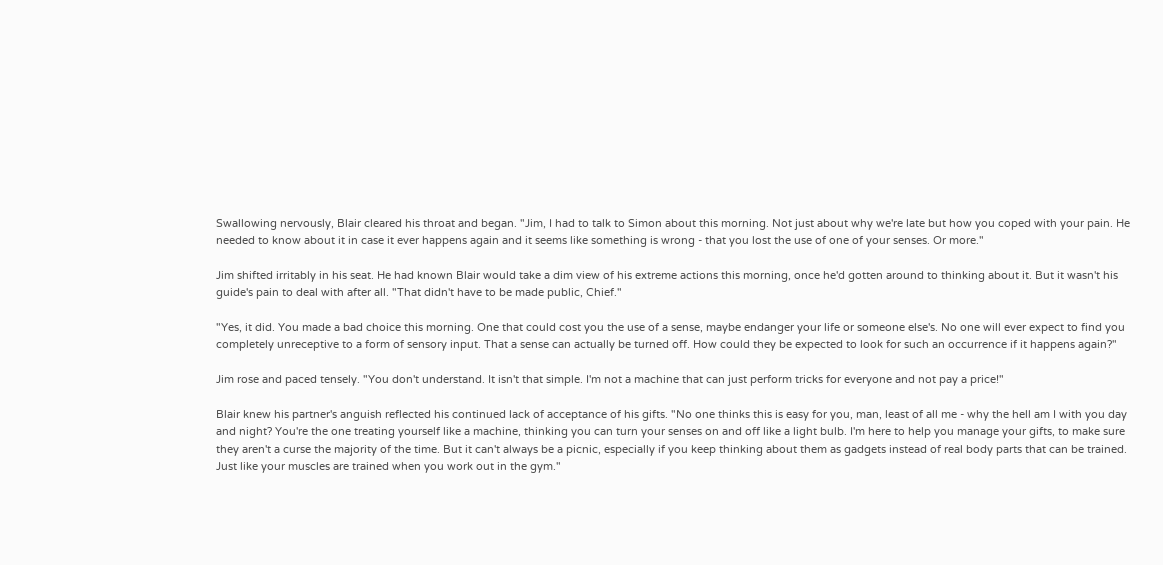Swallowing nervously, Blair cleared his throat and began. "Jim, I had to talk to Simon about this morning. Not just about why we're late but how you coped with your pain. He needed to know about it in case it ever happens again and it seems like something is wrong - that you lost the use of one of your senses. Or more."

Jim shifted irritably in his seat. He had known Blair would take a dim view of his extreme actions this morning, once he'd gotten around to thinking about it. But it wasn't his guide's pain to deal with after all. "That didn't have to be made public, Chief."

"Yes, it did. You made a bad choice this morning. One that could cost you the use of a sense, maybe endanger your life or someone else's. No one will ever expect to find you completely unreceptive to a form of sensory input. That a sense can actually be turned off. How could they be expected to look for such an occurrence if it happens again?"

Jim rose and paced tensely. "You don't understand. It isn't that simple. I'm not a machine that can just perform tricks for everyone and not pay a price!"

Blair knew his partner's anguish reflected his continued lack of acceptance of his gifts. "No one thinks this is easy for you, man, least of all me - why the hell am I with you day and night? You're the one treating yourself like a machine, thinking you can turn your senses on and off like a light bulb. I'm here to help you manage your gifts, to make sure they aren't a curse the majority of the time. But it can't always be a picnic, especially if you keep thinking about them as gadgets instead of real body parts that can be trained. Just like your muscles are trained when you work out in the gym."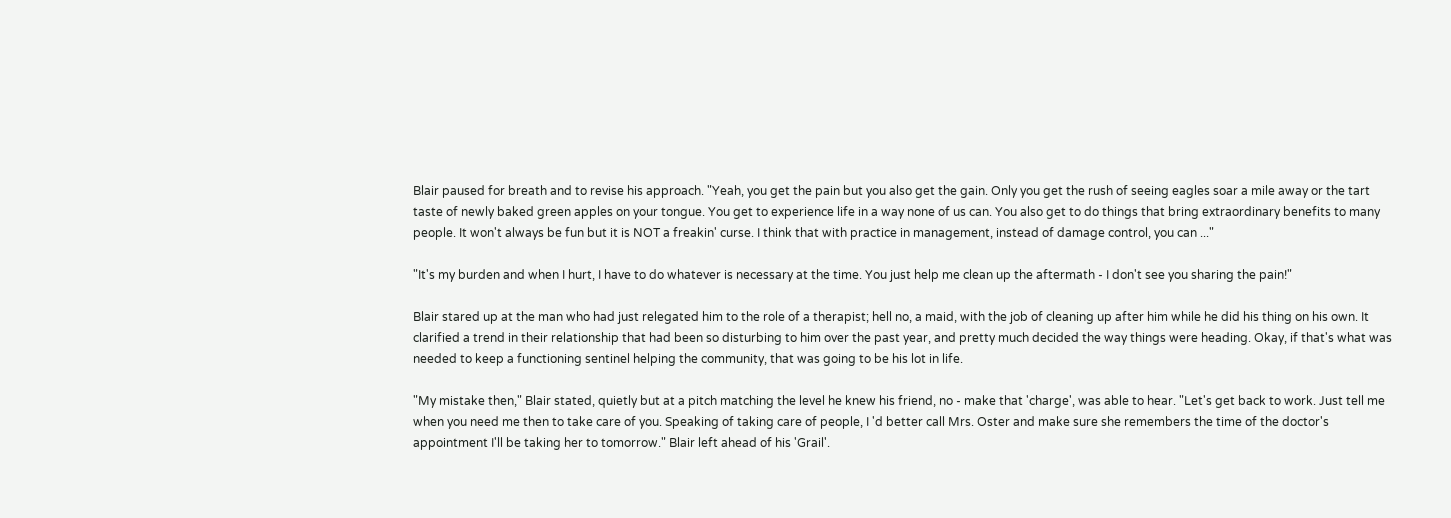Blair paused for breath and to revise his approach. "Yeah, you get the pain but you also get the gain. Only you get the rush of seeing eagles soar a mile away or the tart taste of newly baked green apples on your tongue. You get to experience life in a way none of us can. You also get to do things that bring extraordinary benefits to many people. It won't always be fun but it is NOT a freakin' curse. I think that with practice in management, instead of damage control, you can ..."

"It's my burden and when I hurt, I have to do whatever is necessary at the time. You just help me clean up the aftermath - I don't see you sharing the pain!"

Blair stared up at the man who had just relegated him to the role of a therapist; hell no, a maid, with the job of cleaning up after him while he did his thing on his own. It clarified a trend in their relationship that had been so disturbing to him over the past year, and pretty much decided the way things were heading. Okay, if that's what was needed to keep a functioning sentinel helping the community, that was going to be his lot in life.

"My mistake then," Blair stated, quietly but at a pitch matching the level he knew his friend, no - make that 'charge', was able to hear. "Let's get back to work. Just tell me when you need me then to take care of you. Speaking of taking care of people, I 'd better call Mrs. Oster and make sure she remembers the time of the doctor's appointment I'll be taking her to tomorrow." Blair left ahead of his 'Grail'.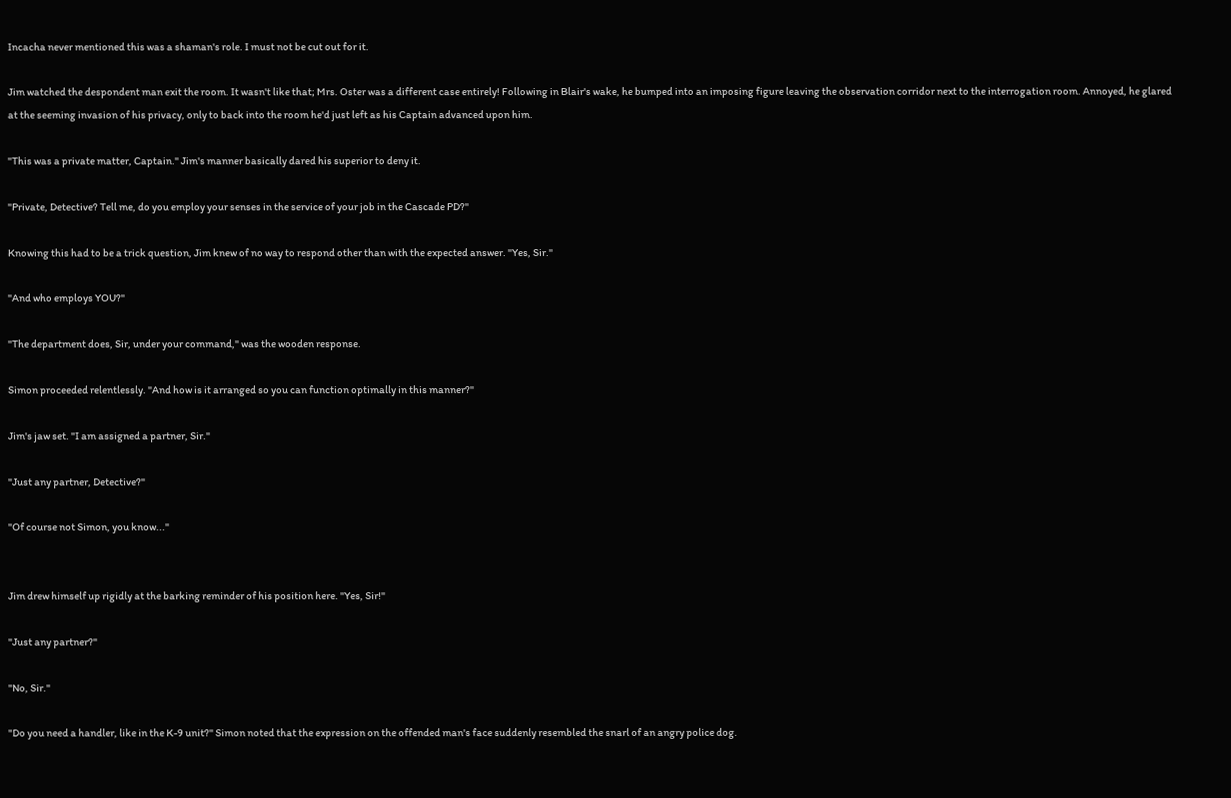Incacha never mentioned this was a shaman's role. I must not be cut out for it.

Jim watched the despondent man exit the room. It wasn't like that; Mrs. Oster was a different case entirely! Following in Blair's wake, he bumped into an imposing figure leaving the observation corridor next to the interrogation room. Annoyed, he glared at the seeming invasion of his privacy, only to back into the room he'd just left as his Captain advanced upon him.

"This was a private matter, Captain." Jim's manner basically dared his superior to deny it.

"Private, Detective? Tell me, do you employ your senses in the service of your job in the Cascade PD?"

Knowing this had to be a trick question, Jim knew of no way to respond other than with the expected answer. "Yes, Sir."

"And who employs YOU?"

"The department does, Sir, under your command," was the wooden response.

Simon proceeded relentlessly. "And how is it arranged so you can function optimally in this manner?"

Jim's jaw set. "I am assigned a partner, Sir."

"Just any partner, Detective?"

"Of course not Simon, you know..."


Jim drew himself up rigidly at the barking reminder of his position here. "Yes, Sir!"

"Just any partner?"

"No, Sir."

"Do you need a handler, like in the K-9 unit?" Simon noted that the expression on the offended man's face suddenly resembled the snarl of an angry police dog.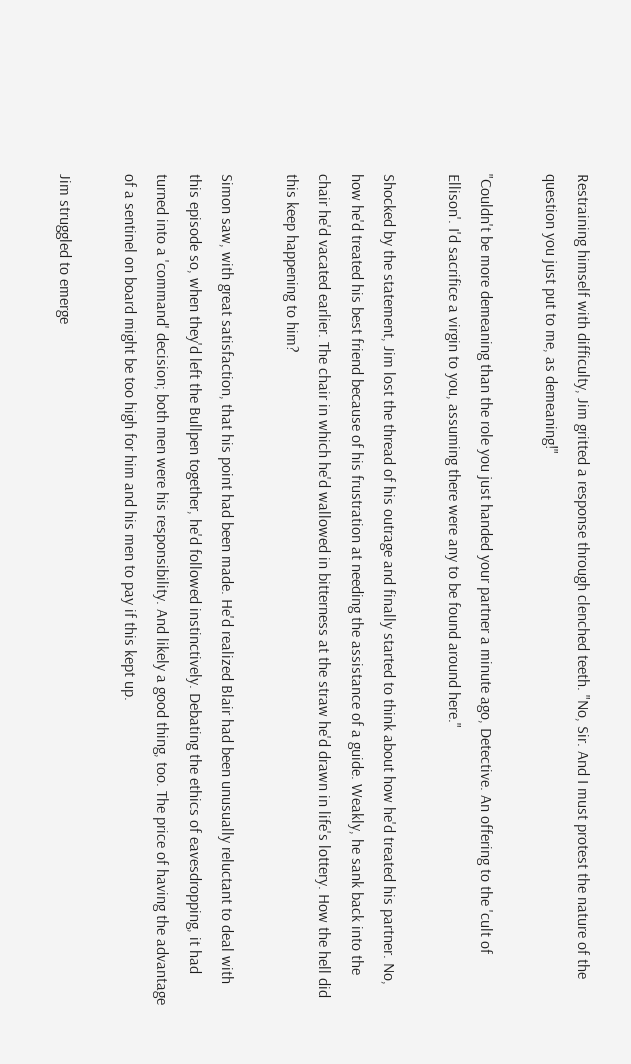Restraining himself with difficulty, Jim gritted a response through clenched teeth. "No, Sir. And I must protest the nature of the question you just put to me, as demeaning!"

"Couldn't be more demeaning than the role you just handed your partner a minute ago, Detective. An offering to the 'cult of Ellison'. I'd sacrifice a virgin to you, assuming there were any to be found around here."

Shocked by the statement, Jim lost the thread of his outrage and finally started to think about how he'd treated his partner. No, how he'd treated his best friend because of his frustration at needing the assistance of a guide. Weakly, he sank back into the chair he'd vacated earlier. The chair in which he'd wallowed in bitterness at the straw he'd drawn in life's lottery. How the hell did this keep happening to him?

Simon saw, with great satisfaction, that his point had been made. He'd realized Blair had been unusually reluctant to deal with this episode so, when they'd left the Bullpen together, he'd followed instinctively. Debating the ethics of eavesdropping, it had turned into a 'command' decision; both men were his responsibility. And likely a good thing, too. The price of having the advantage of a sentinel on board might be too high for him and his men to pay if this kept up.

Jim struggled to emerge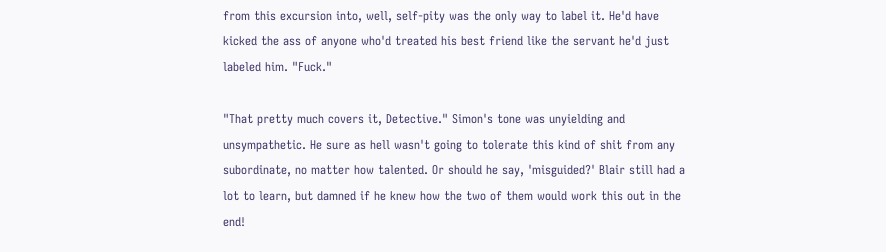from this excursion into, well, self-pity was the only way to label it. He'd have kicked the ass of anyone who'd treated his best friend like the servant he'd just labeled him. "Fuck."

"That pretty much covers it, Detective." Simon's tone was unyielding and unsympathetic. He sure as hell wasn't going to tolerate this kind of shit from any subordinate, no matter how talented. Or should he say, 'misguided?' Blair still had a lot to learn, but damned if he knew how the two of them would work this out in the end!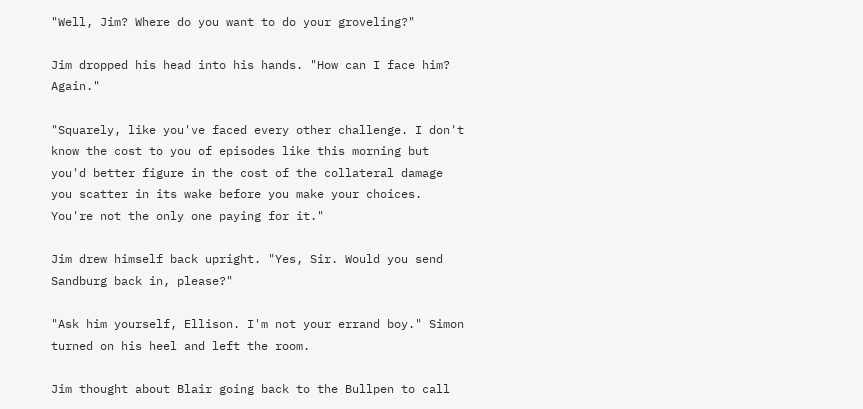"Well, Jim? Where do you want to do your groveling?"

Jim dropped his head into his hands. "How can I face him? Again."

"Squarely, like you've faced every other challenge. I don't know the cost to you of episodes like this morning but you'd better figure in the cost of the collateral damage you scatter in its wake before you make your choices. You're not the only one paying for it."

Jim drew himself back upright. "Yes, Sir. Would you send Sandburg back in, please?"

"Ask him yourself, Ellison. I'm not your errand boy." Simon turned on his heel and left the room.

Jim thought about Blair going back to the Bullpen to call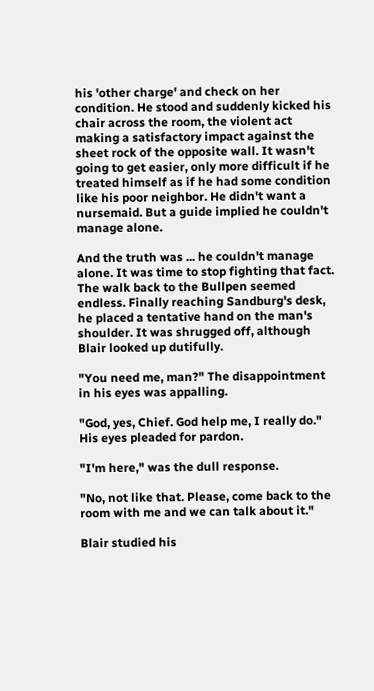his 'other charge' and check on her condition. He stood and suddenly kicked his chair across the room, the violent act making a satisfactory impact against the sheet rock of the opposite wall. It wasn't going to get easier, only more difficult if he treated himself as if he had some condition like his poor neighbor. He didn't want a nursemaid. But a guide implied he couldn't manage alone.

And the truth was ... he couldn't manage alone. It was time to stop fighting that fact. The walk back to the Bullpen seemed endless. Finally reaching Sandburg's desk, he placed a tentative hand on the man's shoulder. It was shrugged off, although Blair looked up dutifully.

"You need me, man?" The disappointment in his eyes was appalling.

"God, yes, Chief. God help me, I really do." His eyes pleaded for pardon.

"I'm here," was the dull response.

"No, not like that. Please, come back to the room with me and we can talk about it."

Blair studied his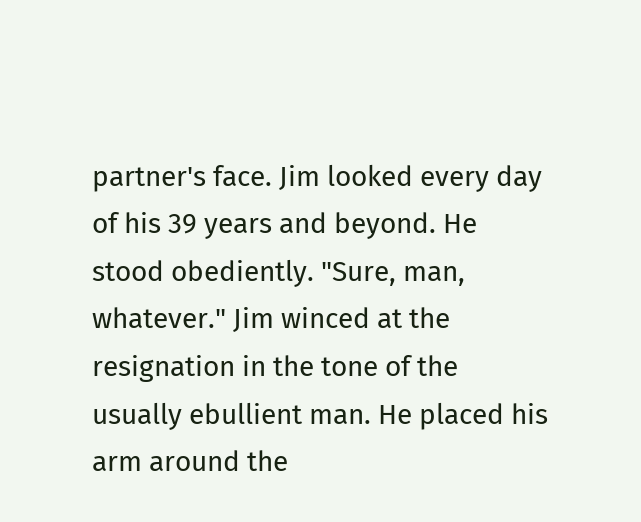partner's face. Jim looked every day of his 39 years and beyond. He stood obediently. "Sure, man, whatever." Jim winced at the resignation in the tone of the usually ebullient man. He placed his arm around the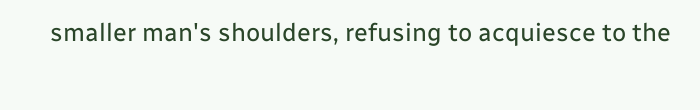smaller man's shoulders, refusing to acquiesce to the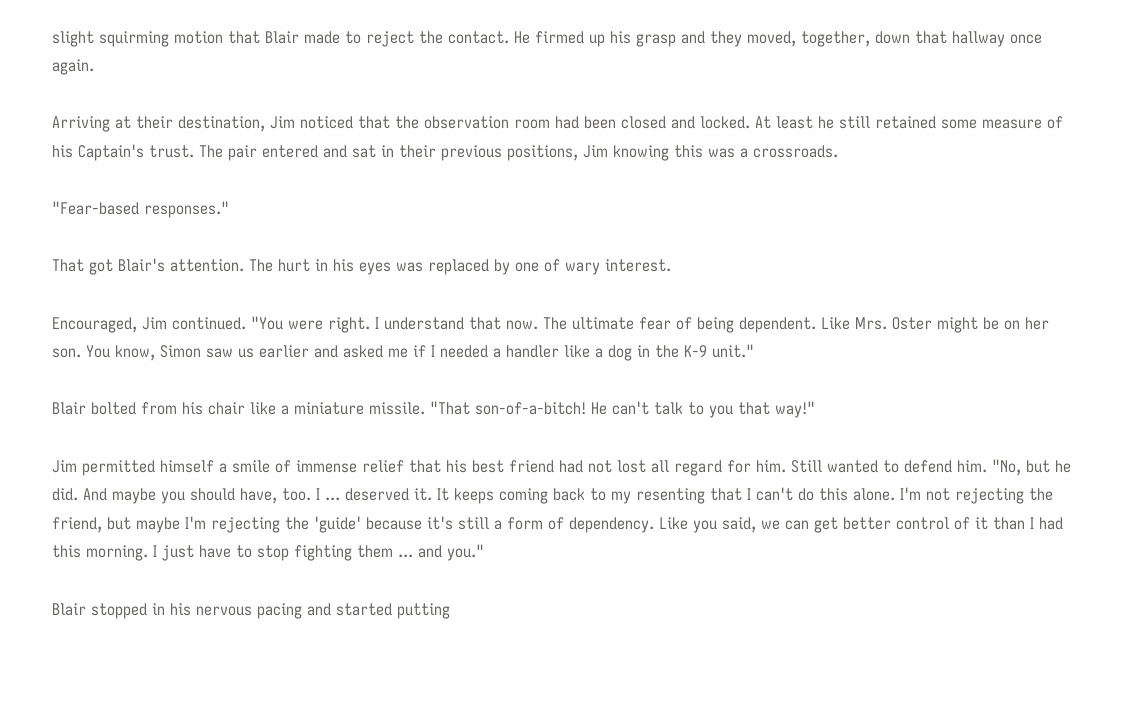slight squirming motion that Blair made to reject the contact. He firmed up his grasp and they moved, together, down that hallway once again.

Arriving at their destination, Jim noticed that the observation room had been closed and locked. At least he still retained some measure of his Captain's trust. The pair entered and sat in their previous positions, Jim knowing this was a crossroads.

"Fear-based responses."

That got Blair's attention. The hurt in his eyes was replaced by one of wary interest.

Encouraged, Jim continued. "You were right. I understand that now. The ultimate fear of being dependent. Like Mrs. Oster might be on her son. You know, Simon saw us earlier and asked me if I needed a handler like a dog in the K-9 unit."

Blair bolted from his chair like a miniature missile. "That son-of-a-bitch! He can't talk to you that way!"

Jim permitted himself a smile of immense relief that his best friend had not lost all regard for him. Still wanted to defend him. "No, but he did. And maybe you should have, too. I ... deserved it. It keeps coming back to my resenting that I can't do this alone. I'm not rejecting the friend, but maybe I'm rejecting the 'guide' because it's still a form of dependency. Like you said, we can get better control of it than I had this morning. I just have to stop fighting them ... and you."

Blair stopped in his nervous pacing and started putting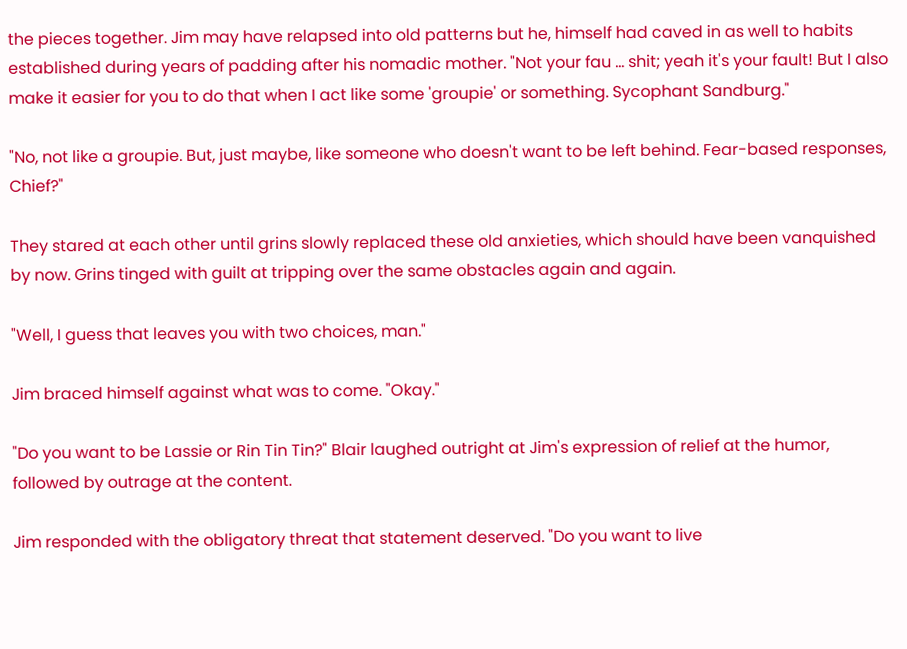the pieces together. Jim may have relapsed into old patterns but he, himself had caved in as well to habits established during years of padding after his nomadic mother. "Not your fau ... shit; yeah it's your fault! But I also make it easier for you to do that when I act like some 'groupie' or something. Sycophant Sandburg."

"No, not like a groupie. But, just maybe, like someone who doesn't want to be left behind. Fear-based responses, Chief?"

They stared at each other until grins slowly replaced these old anxieties, which should have been vanquished by now. Grins tinged with guilt at tripping over the same obstacles again and again.

"Well, I guess that leaves you with two choices, man."

Jim braced himself against what was to come. "Okay."

"Do you want to be Lassie or Rin Tin Tin?" Blair laughed outright at Jim's expression of relief at the humor, followed by outrage at the content.

Jim responded with the obligatory threat that statement deserved. "Do you want to live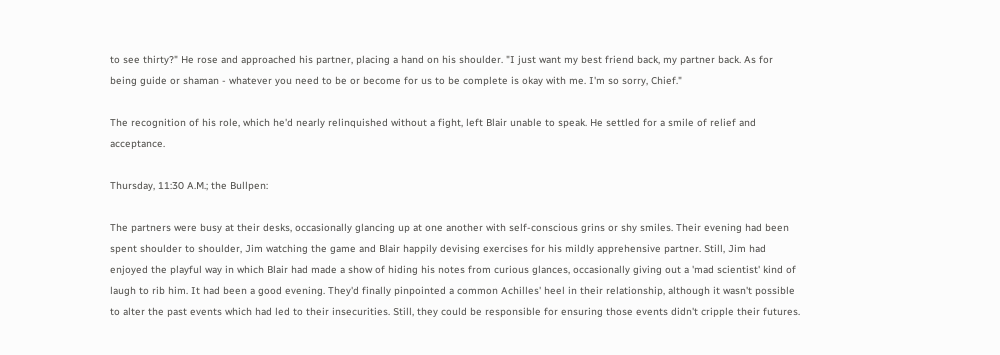to see thirty?" He rose and approached his partner, placing a hand on his shoulder. "I just want my best friend back, my partner back. As for being guide or shaman - whatever you need to be or become for us to be complete is okay with me. I'm so sorry, Chief."

The recognition of his role, which he'd nearly relinquished without a fight, left Blair unable to speak. He settled for a smile of relief and acceptance.

Thursday, 11:30 A.M.; the Bullpen:

The partners were busy at their desks, occasionally glancing up at one another with self-conscious grins or shy smiles. Their evening had been spent shoulder to shoulder, Jim watching the game and Blair happily devising exercises for his mildly apprehensive partner. Still, Jim had enjoyed the playful way in which Blair had made a show of hiding his notes from curious glances, occasionally giving out a 'mad scientist' kind of laugh to rib him. It had been a good evening. They'd finally pinpointed a common Achilles' heel in their relationship, although it wasn't possible to alter the past events which had led to their insecurities. Still, they could be responsible for ensuring those events didn't cripple their futures.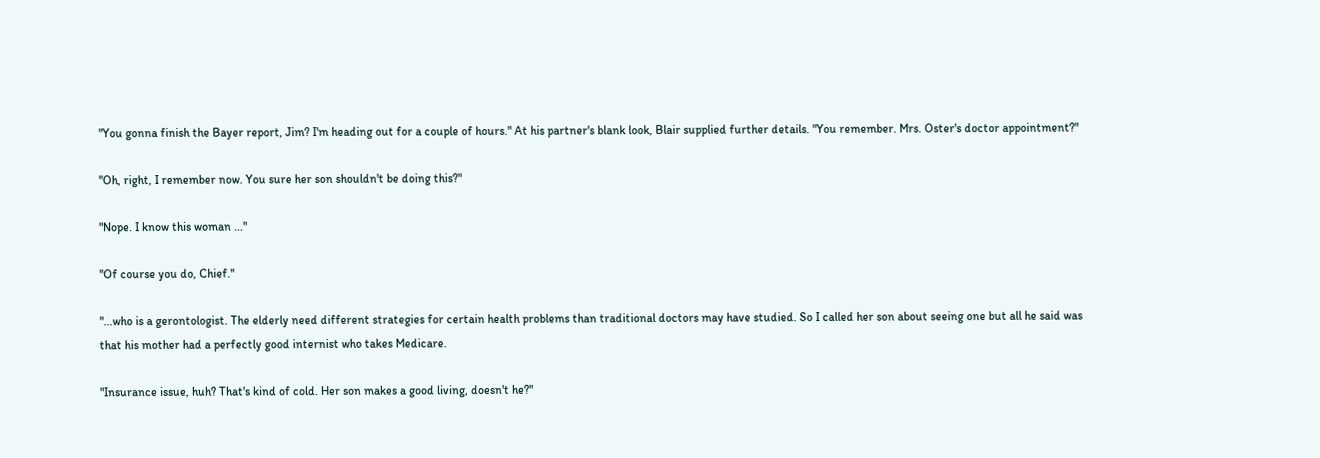"You gonna finish the Bayer report, Jim? I'm heading out for a couple of hours." At his partner's blank look, Blair supplied further details. "You remember. Mrs. Oster's doctor appointment?"

"Oh, right, I remember now. You sure her son shouldn't be doing this?"

"Nope. I know this woman ..."

"Of course you do, Chief."

"...who is a gerontologist. The elderly need different strategies for certain health problems than traditional doctors may have studied. So I called her son about seeing one but all he said was that his mother had a perfectly good internist who takes Medicare.

"Insurance issue, huh? That's kind of cold. Her son makes a good living, doesn't he?"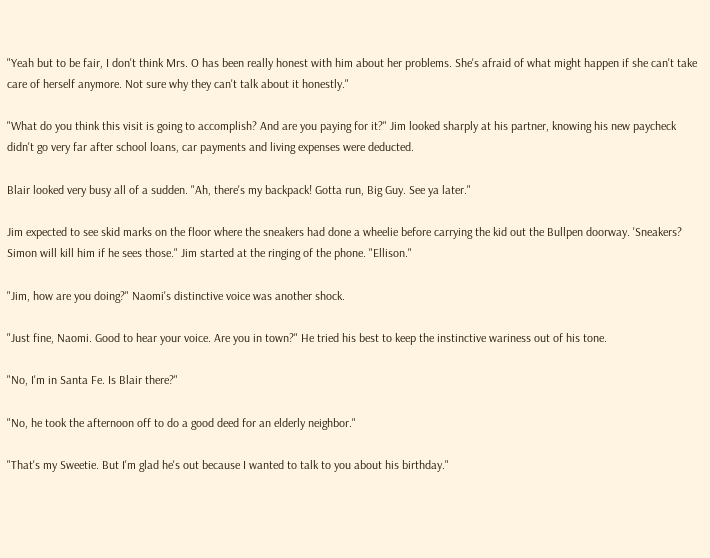"Yeah but to be fair, I don't think Mrs. O has been really honest with him about her problems. She's afraid of what might happen if she can't take care of herself anymore. Not sure why they can't talk about it honestly."

"What do you think this visit is going to accomplish? And are you paying for it?" Jim looked sharply at his partner, knowing his new paycheck didn't go very far after school loans, car payments and living expenses were deducted.

Blair looked very busy all of a sudden. "Ah, there's my backpack! Gotta run, Big Guy. See ya later."

Jim expected to see skid marks on the floor where the sneakers had done a wheelie before carrying the kid out the Bullpen doorway. 'Sneakers? Simon will kill him if he sees those." Jim started at the ringing of the phone. "Ellison."

"Jim, how are you doing?" Naomi's distinctive voice was another shock.

"Just fine, Naomi. Good to hear your voice. Are you in town?" He tried his best to keep the instinctive wariness out of his tone.

"No, I'm in Santa Fe. Is Blair there?"

"No, he took the afternoon off to do a good deed for an elderly neighbor."

"That's my Sweetie. But I'm glad he's out because I wanted to talk to you about his birthday."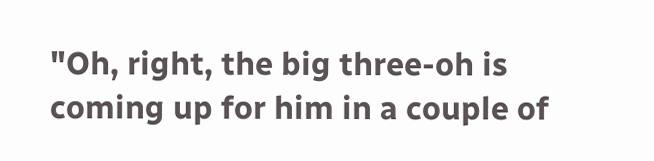"Oh, right, the big three-oh is coming up for him in a couple of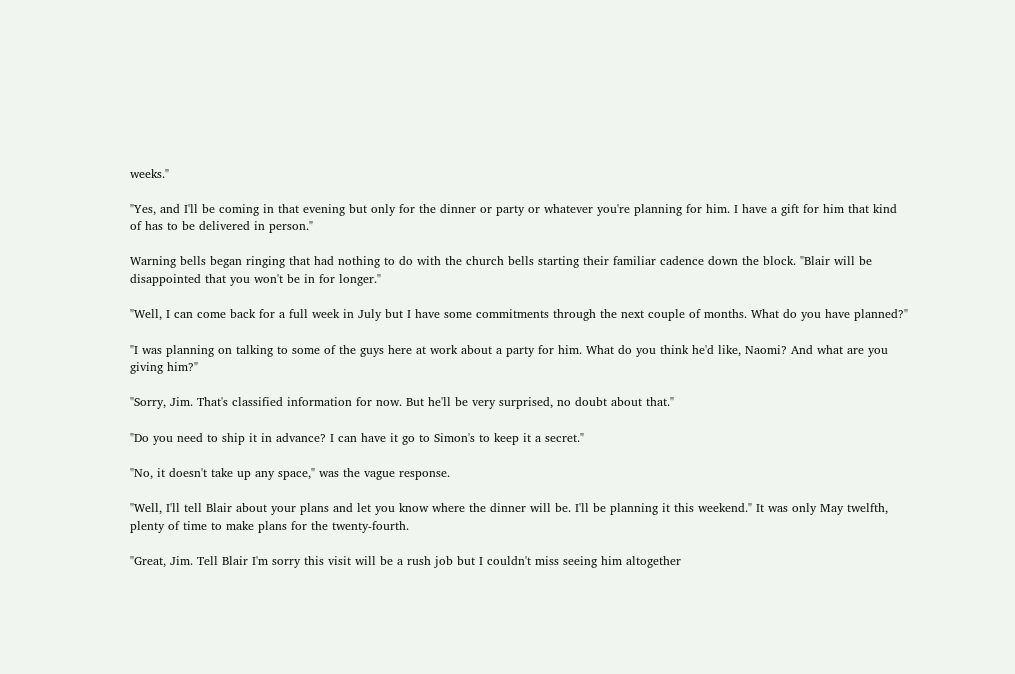weeks."

"Yes, and I'll be coming in that evening but only for the dinner or party or whatever you're planning for him. I have a gift for him that kind of has to be delivered in person."

Warning bells began ringing that had nothing to do with the church bells starting their familiar cadence down the block. "Blair will be disappointed that you won't be in for longer."

"Well, I can come back for a full week in July but I have some commitments through the next couple of months. What do you have planned?"

"I was planning on talking to some of the guys here at work about a party for him. What do you think he'd like, Naomi? And what are you giving him?"

"Sorry, Jim. That's classified information for now. But he'll be very surprised, no doubt about that."

"Do you need to ship it in advance? I can have it go to Simon's to keep it a secret."

"No, it doesn't take up any space," was the vague response.

"Well, I'll tell Blair about your plans and let you know where the dinner will be. I'll be planning it this weekend." It was only May twelfth, plenty of time to make plans for the twenty-fourth.

"Great, Jim. Tell Blair I'm sorry this visit will be a rush job but I couldn't miss seeing him altogether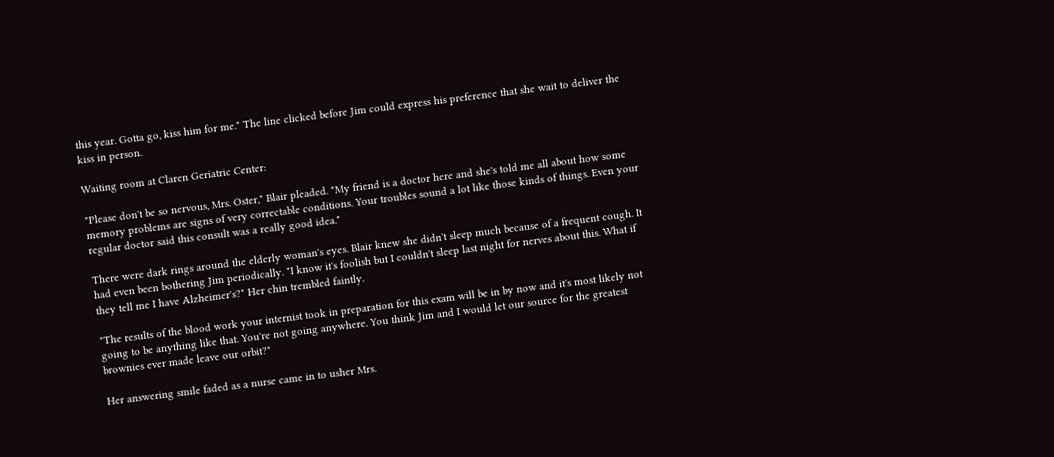this year. Gotta go, kiss him for me." The line clicked before Jim could express his preference that she wait to deliver the kiss in person.

Waiting room at Claren Geriatric Center:

"Please don't be so nervous, Mrs. Oster," Blair pleaded. "My friend is a doctor here and she's told me all about how some memory problems are signs of very correctable conditions. Your troubles sound a lot like those kinds of things. Even your regular doctor said this consult was a really good idea."

There were dark rings around the elderly woman's eyes. Blair knew she didn't sleep much because of a frequent cough. It had even been bothering Jim periodically. "I know it's foolish but I couldn't sleep last night for nerves about this. What if they tell me I have Alzheimer's?" Her chin trembled faintly.

"The results of the blood work your internist took in preparation for this exam will be in by now and it's most likely not going to be anything like that. You're not going anywhere. You think Jim and I would let our source for the greatest brownies ever made leave our orbit?"

Her answering smile faded as a nurse came in to usher Mrs.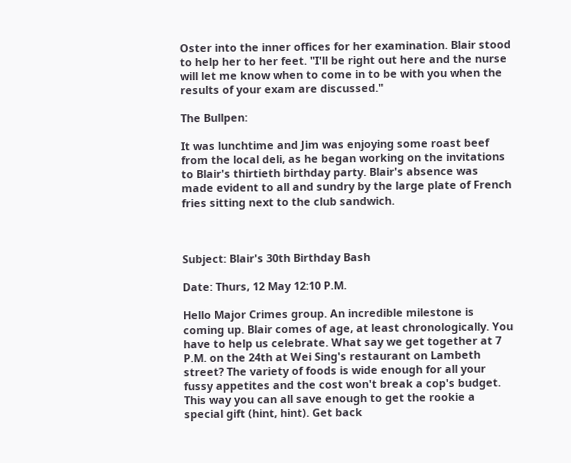Oster into the inner offices for her examination. Blair stood to help her to her feet. "I'll be right out here and the nurse will let me know when to come in to be with you when the results of your exam are discussed."

The Bullpen:

It was lunchtime and Jim was enjoying some roast beef from the local deli, as he began working on the invitations to Blair's thirtieth birthday party. Blair's absence was made evident to all and sundry by the large plate of French fries sitting next to the club sandwich.



Subject: Blair's 30th Birthday Bash

Date: Thurs, 12 May 12:10 P.M.

Hello Major Crimes group. An incredible milestone is coming up. Blair comes of age, at least chronologically. You have to help us celebrate. What say we get together at 7 P.M. on the 24th at Wei Sing's restaurant on Lambeth street? The variety of foods is wide enough for all your fussy appetites and the cost won't break a cop's budget. This way you can all save enough to get the rookie a special gift (hint, hint). Get back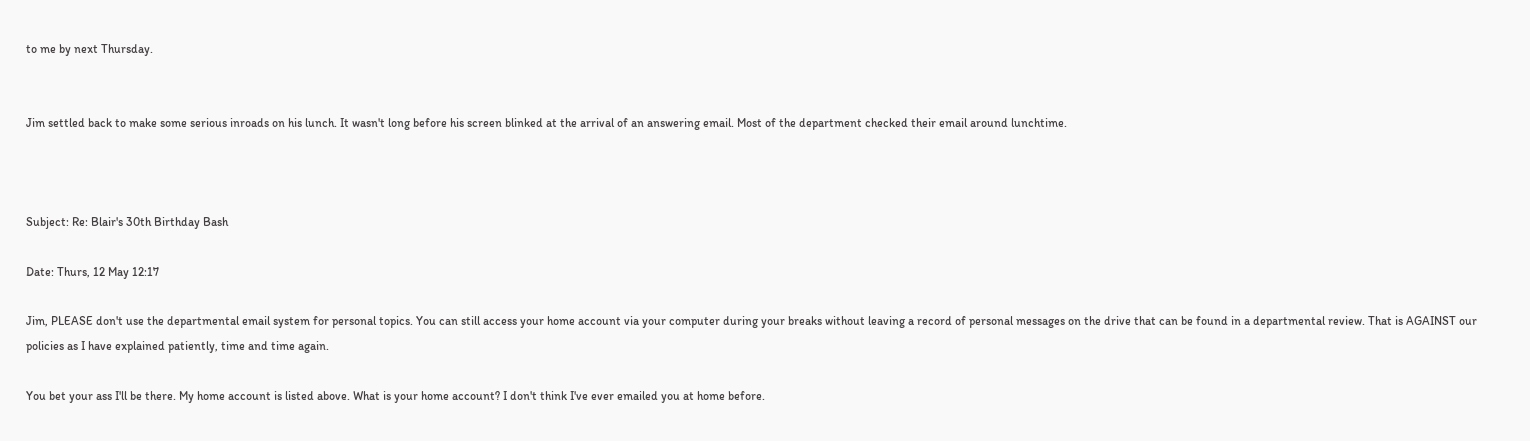to me by next Thursday.


Jim settled back to make some serious inroads on his lunch. It wasn't long before his screen blinked at the arrival of an answering email. Most of the department checked their email around lunchtime.



Subject: Re: Blair's 30th Birthday Bash

Date: Thurs, 12 May 12:17

Jim, PLEASE don't use the departmental email system for personal topics. You can still access your home account via your computer during your breaks without leaving a record of personal messages on the drive that can be found in a departmental review. That is AGAINST our policies as I have explained patiently, time and time again.

You bet your ass I'll be there. My home account is listed above. What is your home account? I don't think I've ever emailed you at home before.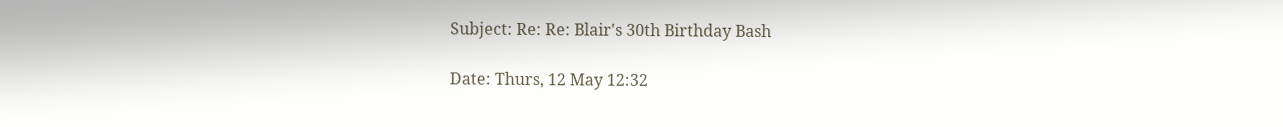Subject: Re: Re: Blair's 30th Birthday Bash

Date: Thurs, 12 May 12:32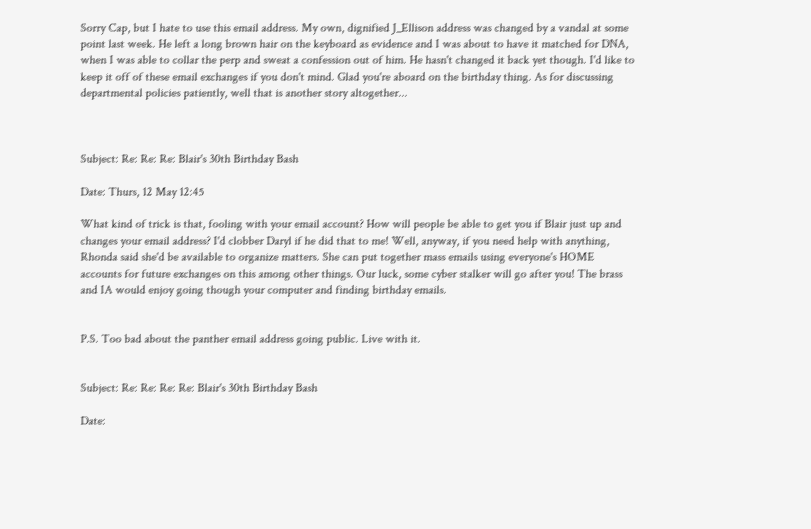Sorry Cap, but I hate to use this email address. My own, dignified J_Ellison address was changed by a vandal at some point last week. He left a long brown hair on the keyboard as evidence and I was about to have it matched for DNA, when I was able to collar the perp and sweat a confession out of him. He hasn't changed it back yet though. I'd like to keep it off of these email exchanges if you don't mind. Glad you're aboard on the birthday thing. As for discussing departmental policies patiently, well that is another story altogether...



Subject: Re: Re: Re: Blair's 30th Birthday Bash

Date: Thurs, 12 May 12:45

What kind of trick is that, fooling with your email account? How will people be able to get you if Blair just up and changes your email address? I'd clobber Daryl if he did that to me! Well, anyway, if you need help with anything, Rhonda said she'd be available to organize matters. She can put together mass emails using everyone's HOME accounts for future exchanges on this among other things. Our luck, some cyber stalker will go after you! The brass and IA would enjoy going though your computer and finding birthday emails.


P.S. Too bad about the panther email address going public. Live with it.


Subject: Re: Re: Re: Re: Blair's 30th Birthday Bash

Date: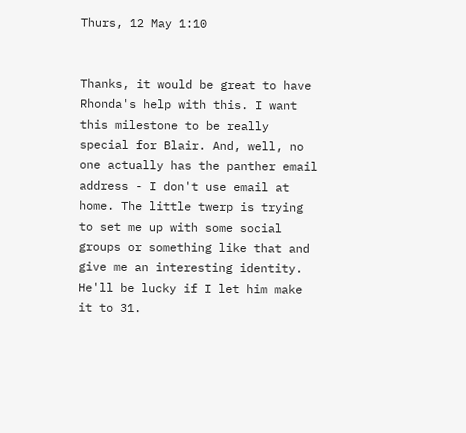Thurs, 12 May 1:10


Thanks, it would be great to have Rhonda's help with this. I want this milestone to be really special for Blair. And, well, no one actually has the panther email address - I don't use email at home. The little twerp is trying to set me up with some social groups or something like that and give me an interesting identity. He'll be lucky if I let him make it to 31.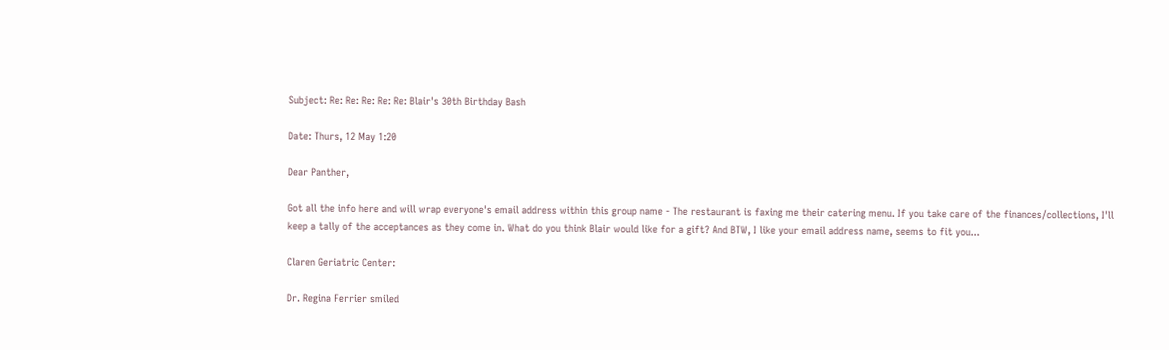Subject: Re: Re: Re: Re: Re: Blair's 30th Birthday Bash

Date: Thurs, 12 May 1:20

Dear Panther,

Got all the info here and will wrap everyone's email address within this group name - The restaurant is faxing me their catering menu. If you take care of the finances/collections, I'll keep a tally of the acceptances as they come in. What do you think Blair would like for a gift? And BTW, I like your email address name, seems to fit you...

Claren Geriatric Center:

Dr. Regina Ferrier smiled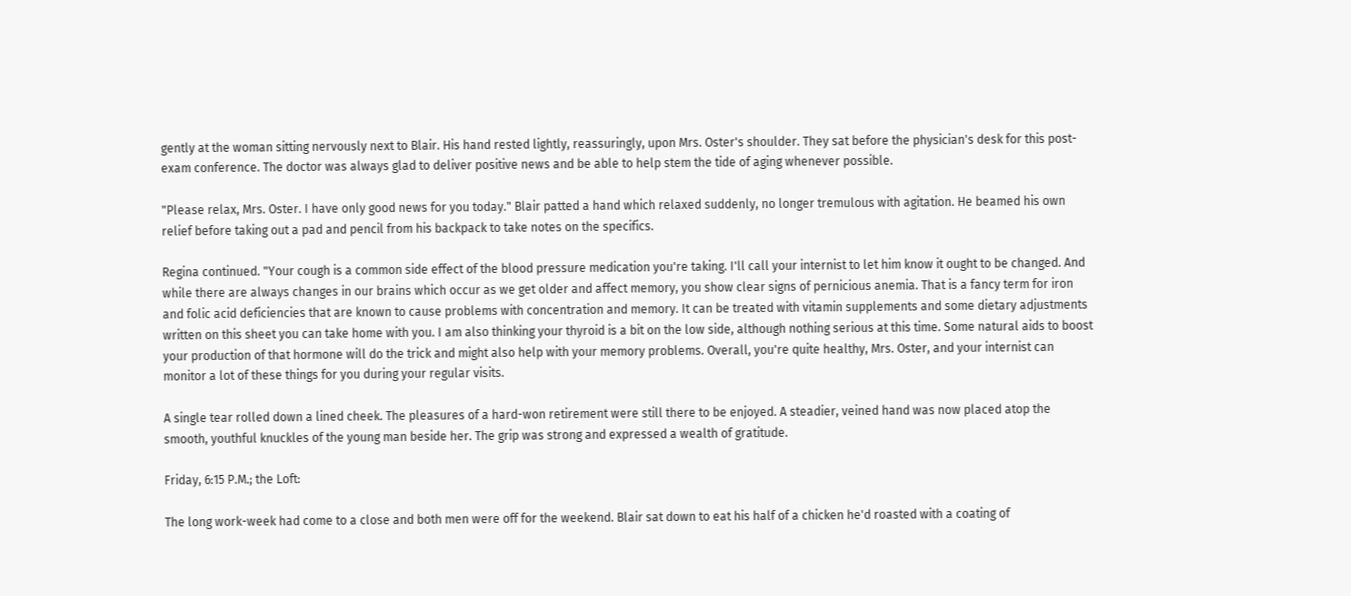gently at the woman sitting nervously next to Blair. His hand rested lightly, reassuringly, upon Mrs. Oster's shoulder. They sat before the physician's desk for this post-exam conference. The doctor was always glad to deliver positive news and be able to help stem the tide of aging whenever possible.

"Please relax, Mrs. Oster. I have only good news for you today." Blair patted a hand which relaxed suddenly, no longer tremulous with agitation. He beamed his own relief before taking out a pad and pencil from his backpack to take notes on the specifics.

Regina continued. "Your cough is a common side effect of the blood pressure medication you're taking. I'll call your internist to let him know it ought to be changed. And while there are always changes in our brains which occur as we get older and affect memory, you show clear signs of pernicious anemia. That is a fancy term for iron and folic acid deficiencies that are known to cause problems with concentration and memory. It can be treated with vitamin supplements and some dietary adjustments written on this sheet you can take home with you. I am also thinking your thyroid is a bit on the low side, although nothing serious at this time. Some natural aids to boost your production of that hormone will do the trick and might also help with your memory problems. Overall, you're quite healthy, Mrs. Oster, and your internist can monitor a lot of these things for you during your regular visits.

A single tear rolled down a lined cheek. The pleasures of a hard-won retirement were still there to be enjoyed. A steadier, veined hand was now placed atop the smooth, youthful knuckles of the young man beside her. The grip was strong and expressed a wealth of gratitude.

Friday, 6:15 P.M.; the Loft:

The long work-week had come to a close and both men were off for the weekend. Blair sat down to eat his half of a chicken he'd roasted with a coating of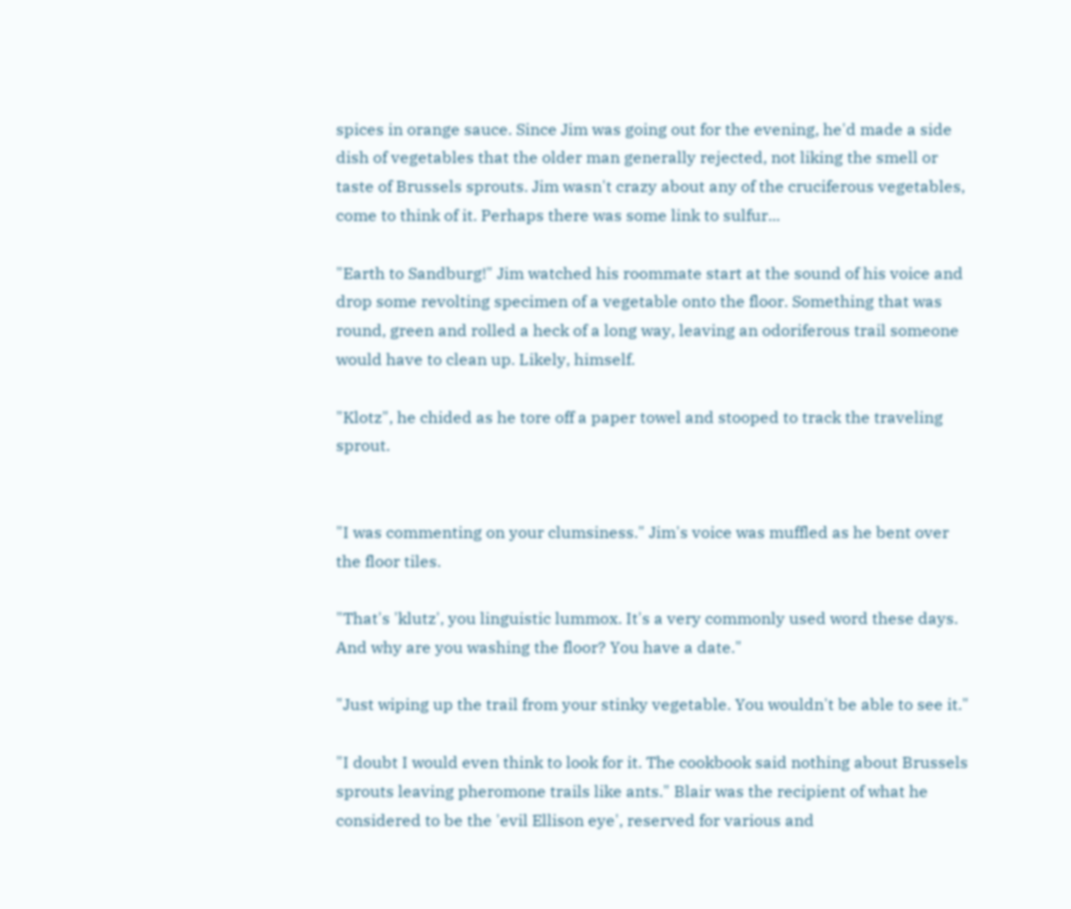spices in orange sauce. Since Jim was going out for the evening, he'd made a side dish of vegetables that the older man generally rejected, not liking the smell or taste of Brussels sprouts. Jim wasn't crazy about any of the cruciferous vegetables, come to think of it. Perhaps there was some link to sulfur...

"Earth to Sandburg!" Jim watched his roommate start at the sound of his voice and drop some revolting specimen of a vegetable onto the floor. Something that was round, green and rolled a heck of a long way, leaving an odoriferous trail someone would have to clean up. Likely, himself.

"Klotz", he chided as he tore off a paper towel and stooped to track the traveling sprout.


"I was commenting on your clumsiness." Jim's voice was muffled as he bent over the floor tiles.

"That's 'klutz', you linguistic lummox. It's a very commonly used word these days. And why are you washing the floor? You have a date."

"Just wiping up the trail from your stinky vegetable. You wouldn't be able to see it."

"I doubt I would even think to look for it. The cookbook said nothing about Brussels sprouts leaving pheromone trails like ants." Blair was the recipient of what he considered to be the 'evil Ellison eye', reserved for various and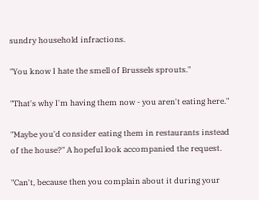sundry household infractions.

"You know I hate the smell of Brussels sprouts."

"That's why I'm having them now - you aren't eating here."

"Maybe you'd consider eating them in restaurants instead of the house?" A hopeful look accompanied the request.

"Can't, because then you complain about it during your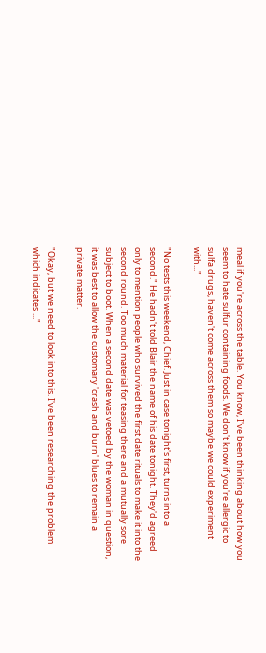meal if you're across the table. You know, I've been thinking about how you seem to hate sulfur containing foods. We don't know if you're allergic to sulfa drugs, haven't come across them so maybe we could experiment with..."

"No tests this weekend, Chief. Just in case tonight's first, turns into a second." He hadn't told Blair the name of his date tonight. They'd agreed only to mention people who survived the first date rituals to make it into the second round. Too much material for teasing there and a mutually sore subject to boot. When a second date was vetoed by the woman in question, it was best to allow the customary 'crash and burn' blues to remain a private matter.

"Okay, but we need to look into this. I've been researching the problem which indicates ..."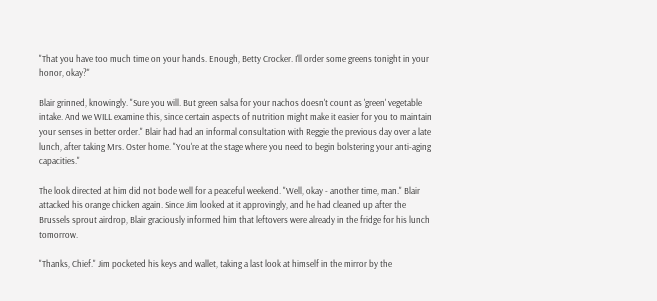"That you have too much time on your hands. Enough, Betty Crocker. I'll order some greens tonight in your honor, okay?"

Blair grinned, knowingly. "Sure you will. But green salsa for your nachos doesn't count as 'green' vegetable intake. And we WILL examine this, since certain aspects of nutrition might make it easier for you to maintain your senses in better order." Blair had had an informal consultation with Reggie the previous day over a late lunch, after taking Mrs. Oster home. "You're at the stage where you need to begin bolstering your anti-aging capacities."

The look directed at him did not bode well for a peaceful weekend. "Well, okay - another time, man." Blair attacked his orange chicken again. Since Jim looked at it approvingly, and he had cleaned up after the Brussels sprout airdrop, Blair graciously informed him that leftovers were already in the fridge for his lunch tomorrow.

"Thanks, Chief." Jim pocketed his keys and wallet, taking a last look at himself in the mirror by the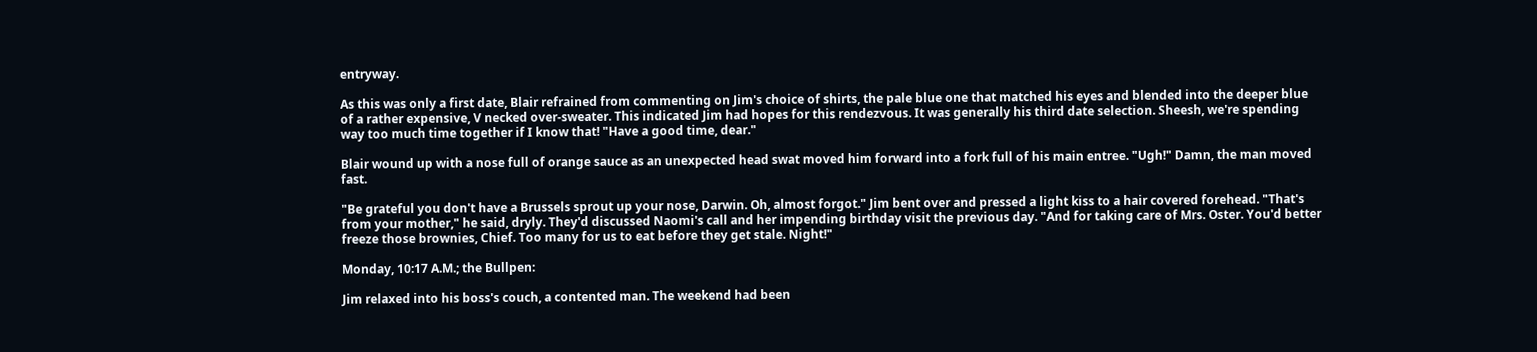entryway.

As this was only a first date, Blair refrained from commenting on Jim's choice of shirts, the pale blue one that matched his eyes and blended into the deeper blue of a rather expensive, V necked over-sweater. This indicated Jim had hopes for this rendezvous. It was generally his third date selection. Sheesh, we're spending way too much time together if I know that! "Have a good time, dear."

Blair wound up with a nose full of orange sauce as an unexpected head swat moved him forward into a fork full of his main entree. "Ugh!" Damn, the man moved fast.

"Be grateful you don't have a Brussels sprout up your nose, Darwin. Oh, almost forgot." Jim bent over and pressed a light kiss to a hair covered forehead. "That's from your mother," he said, dryly. They'd discussed Naomi's call and her impending birthday visit the previous day. "And for taking care of Mrs. Oster. You'd better freeze those brownies, Chief. Too many for us to eat before they get stale. Night!"

Monday, 10:17 A.M.; the Bullpen:

Jim relaxed into his boss's couch, a contented man. The weekend had been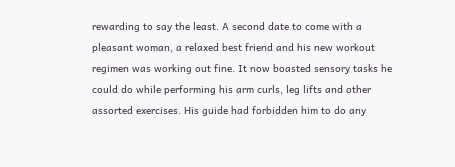rewarding to say the least. A second date to come with a pleasant woman, a relaxed best friend and his new workout regimen was working out fine. It now boasted sensory tasks he could do while performing his arm curls, leg lifts and other assorted exercises. His guide had forbidden him to do any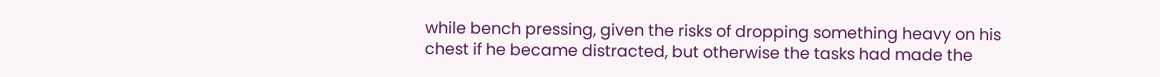while bench pressing, given the risks of dropping something heavy on his chest if he became distracted, but otherwise the tasks had made the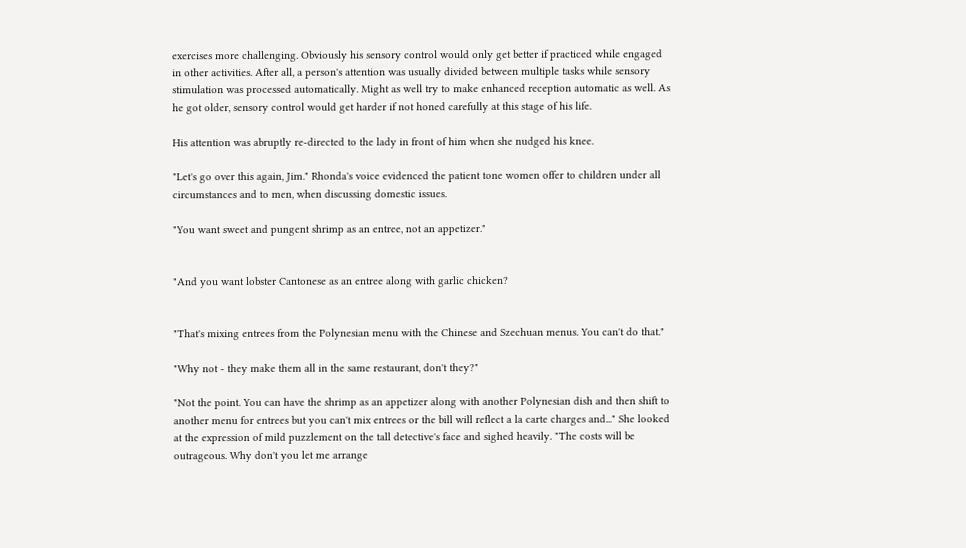exercises more challenging. Obviously his sensory control would only get better if practiced while engaged in other activities. After all, a person's attention was usually divided between multiple tasks while sensory stimulation was processed automatically. Might as well try to make enhanced reception automatic as well. As he got older, sensory control would get harder if not honed carefully at this stage of his life.

His attention was abruptly re-directed to the lady in front of him when she nudged his knee.

"Let's go over this again, Jim." Rhonda's voice evidenced the patient tone women offer to children under all circumstances and to men, when discussing domestic issues.

"You want sweet and pungent shrimp as an entree, not an appetizer."


"And you want lobster Cantonese as an entree along with garlic chicken?


"That's mixing entrees from the Polynesian menu with the Chinese and Szechuan menus. You can't do that."

"Why not - they make them all in the same restaurant, don't they?"

"Not the point. You can have the shrimp as an appetizer along with another Polynesian dish and then shift to another menu for entrees but you can't mix entrees or the bill will reflect a la carte charges and..." She looked at the expression of mild puzzlement on the tall detective's face and sighed heavily. "The costs will be outrageous. Why don't you let me arrange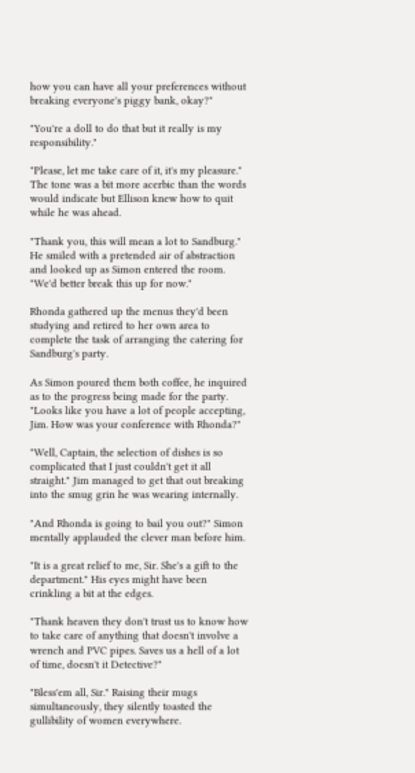how you can have all your preferences without breaking everyone's piggy bank, okay?"

"You're a doll to do that but it really is my responsibility."

"Please, let me take care of it, it's my pleasure." The tone was a bit more acerbic than the words would indicate but Ellison knew how to quit while he was ahead.

"Thank you, this will mean a lot to Sandburg." He smiled with a pretended air of abstraction and looked up as Simon entered the room. "We'd better break this up for now."

Rhonda gathered up the menus they'd been studying and retired to her own area to complete the task of arranging the catering for Sandburg's party.

As Simon poured them both coffee, he inquired as to the progress being made for the party. "Looks like you have a lot of people accepting, Jim. How was your conference with Rhonda?"

"Well, Captain, the selection of dishes is so complicated that I just couldn't get it all straight." Jim managed to get that out breaking into the smug grin he was wearing internally.

"And Rhonda is going to bail you out?" Simon mentally applauded the clever man before him.

"It is a great relief to me, Sir. She's a gift to the department." His eyes might have been crinkling a bit at the edges.

"Thank heaven they don't trust us to know how to take care of anything that doesn't involve a wrench and PVC pipes. Saves us a hell of a lot of time, doesn't it Detective?"

"Bless'em all, Sir." Raising their mugs simultaneously, they silently toasted the gullibility of women everywhere.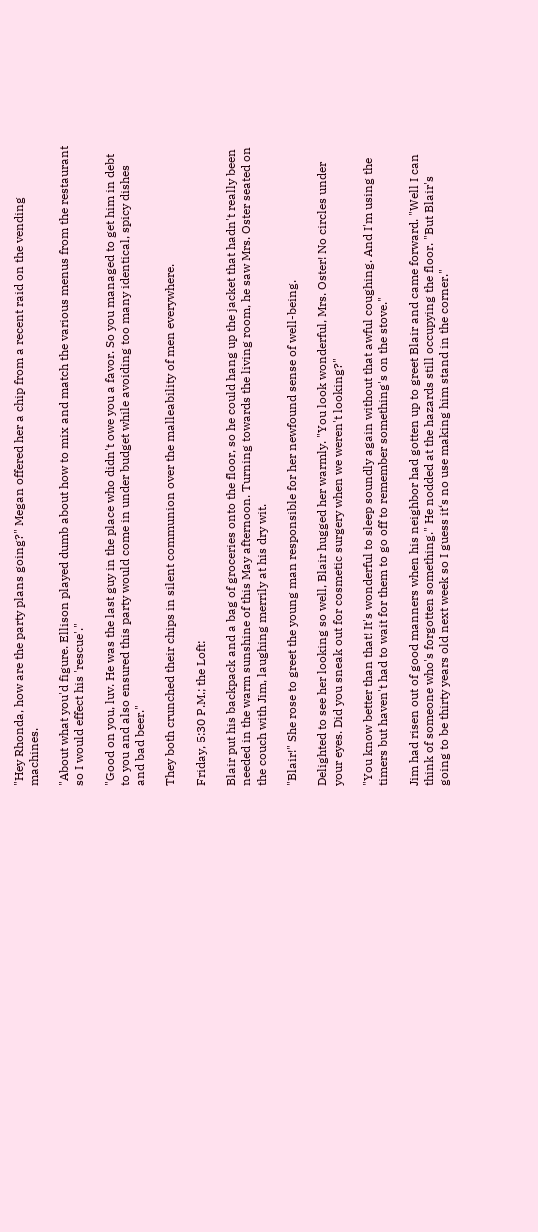"Hey Rhonda, how are the party plans going?" Megan offered her a chip from a recent raid on the vending machines.

"About what you'd figure. Ellison played dumb about how to mix and match the various menus from the restaurant so I would effect his 'rescue'."

"Good on you, luv. He was the last guy in the place who didn't owe you a favor. So you managed to get him in debt to you and also ensured this party would come in under budget while avoiding too many identical, spicy dishes and bad beer."

They both crunched their chips in silent communion over the malleability of men everywhere.

Friday, 5:30 P.M.; the Loft:

Blair put his backpack and a bag of groceries onto the floor, so he could hang up the jacket that hadn't really been needed in the warm sunshine of this May afternoon. Turning towards the living room, he saw Mrs. Oster seated on the couch with Jim, laughing merrily at his dry wit.

"Blair!" She rose to greet the young man responsible for her newfound sense of well-being.

Delighted to see her looking so well, Blair hugged her warmly. "You look wonderful, Mrs. Oster! No circles under your eyes. Did you sneak out for cosmetic surgery when we weren't looking?"

"You know better than that! It's wonderful to sleep soundly again without that awful coughing. And I'm using the timers but haven't had to wait for them to go off to remember something's on the stove."

Jim had risen out of good manners when his neighbor had gotten up to greet Blair and came forward. "Well I can think of someone who's forgotten something." He nodded at the hazards still occupying the floor. "But Blair's going to be thirty years old next week so I guess it‘s no use making him stand in the corner."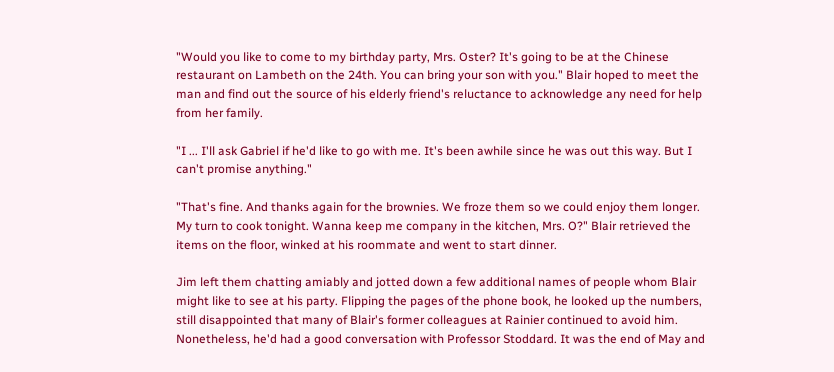"Would you like to come to my birthday party, Mrs. Oster? It's going to be at the Chinese restaurant on Lambeth on the 24th. You can bring your son with you." Blair hoped to meet the man and find out the source of his elderly friend's reluctance to acknowledge any need for help from her family.

"I ... I'll ask Gabriel if he'd like to go with me. It's been awhile since he was out this way. But I can't promise anything."

"That's fine. And thanks again for the brownies. We froze them so we could enjoy them longer. My turn to cook tonight. Wanna keep me company in the kitchen, Mrs. O?" Blair retrieved the items on the floor, winked at his roommate and went to start dinner.

Jim left them chatting amiably and jotted down a few additional names of people whom Blair might like to see at his party. Flipping the pages of the phone book, he looked up the numbers, still disappointed that many of Blair's former colleagues at Rainier continued to avoid him. Nonetheless, he'd had a good conversation with Professor Stoddard. It was the end of May and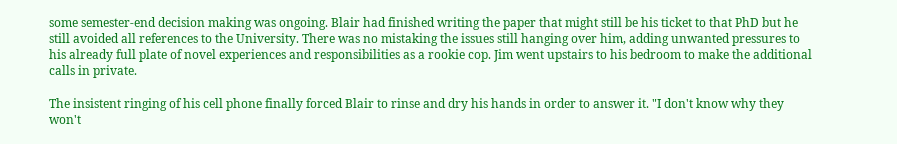some semester-end decision making was ongoing. Blair had finished writing the paper that might still be his ticket to that PhD but he still avoided all references to the University. There was no mistaking the issues still hanging over him, adding unwanted pressures to his already full plate of novel experiences and responsibilities as a rookie cop. Jim went upstairs to his bedroom to make the additional calls in private.

The insistent ringing of his cell phone finally forced Blair to rinse and dry his hands in order to answer it. "I don't know why they won't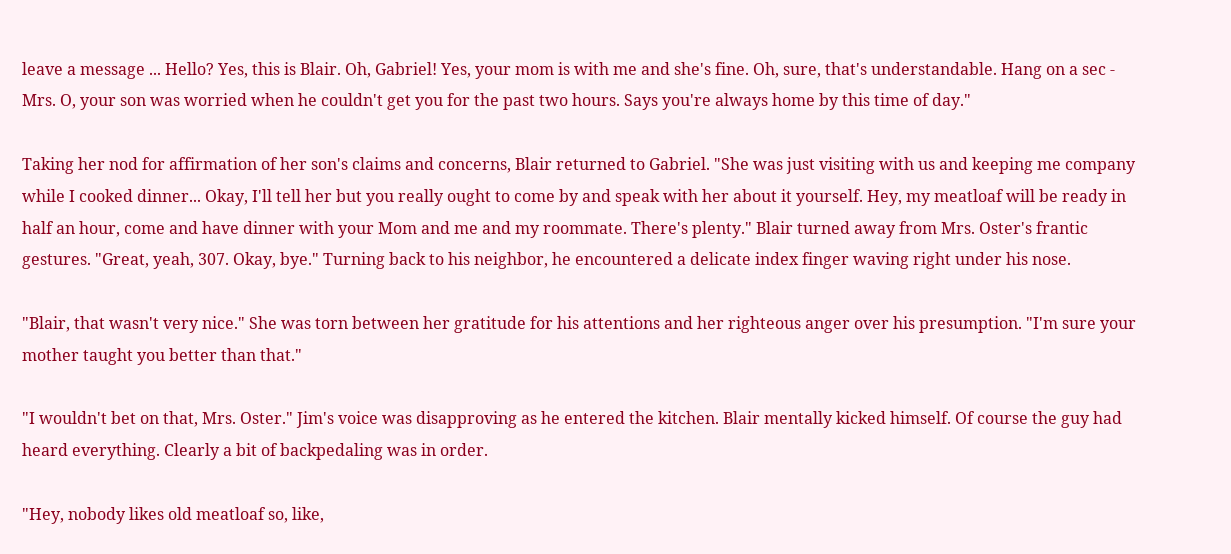leave a message ... Hello? Yes, this is Blair. Oh, Gabriel! Yes, your mom is with me and she's fine. Oh, sure, that's understandable. Hang on a sec - Mrs. O, your son was worried when he couldn't get you for the past two hours. Says you're always home by this time of day."

Taking her nod for affirmation of her son's claims and concerns, Blair returned to Gabriel. "She was just visiting with us and keeping me company while I cooked dinner... Okay, I'll tell her but you really ought to come by and speak with her about it yourself. Hey, my meatloaf will be ready in half an hour, come and have dinner with your Mom and me and my roommate. There's plenty." Blair turned away from Mrs. Oster's frantic gestures. "Great, yeah, 307. Okay, bye." Turning back to his neighbor, he encountered a delicate index finger waving right under his nose.

"Blair, that wasn't very nice." She was torn between her gratitude for his attentions and her righteous anger over his presumption. "I'm sure your mother taught you better than that."

"I wouldn't bet on that, Mrs. Oster." Jim's voice was disapproving as he entered the kitchen. Blair mentally kicked himself. Of course the guy had heard everything. Clearly a bit of backpedaling was in order.

"Hey, nobody likes old meatloaf so, like,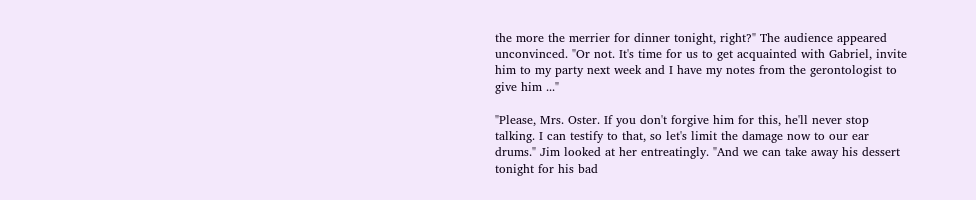the more the merrier for dinner tonight, right?" The audience appeared unconvinced. "Or not. It's time for us to get acquainted with Gabriel, invite him to my party next week and I have my notes from the gerontologist to give him ..."

"Please, Mrs. Oster. If you don't forgive him for this, he'll never stop talking. I can testify to that, so let's limit the damage now to our ear drums." Jim looked at her entreatingly. "And we can take away his dessert tonight for his bad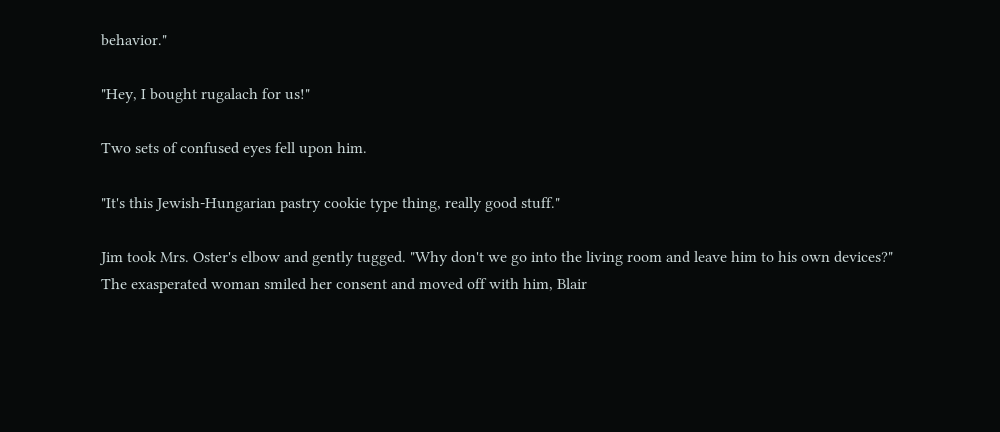behavior."

"Hey, I bought rugalach for us!"

Two sets of confused eyes fell upon him.

"It's this Jewish-Hungarian pastry cookie type thing, really good stuff."

Jim took Mrs. Oster's elbow and gently tugged. "Why don't we go into the living room and leave him to his own devices?" The exasperated woman smiled her consent and moved off with him, Blair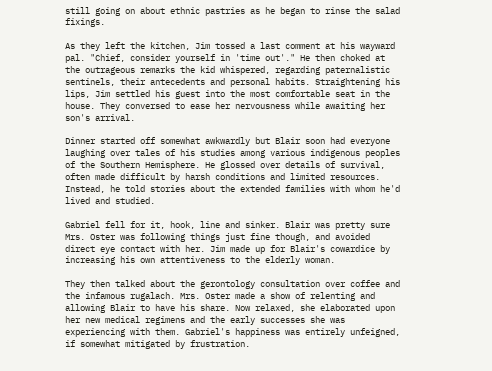still going on about ethnic pastries as he began to rinse the salad fixings.

As they left the kitchen, Jim tossed a last comment at his wayward pal. "Chief, consider yourself in 'time out'." He then choked at the outrageous remarks the kid whispered, regarding paternalistic sentinels, their antecedents and personal habits. Straightening his lips, Jim settled his guest into the most comfortable seat in the house. They conversed to ease her nervousness while awaiting her son's arrival.

Dinner started off somewhat awkwardly but Blair soon had everyone laughing over tales of his studies among various indigenous peoples of the Southern Hemisphere. He glossed over details of survival, often made difficult by harsh conditions and limited resources. Instead, he told stories about the extended families with whom he'd lived and studied.

Gabriel fell for it, hook, line and sinker. Blair was pretty sure Mrs. Oster was following things just fine though, and avoided direct eye contact with her. Jim made up for Blair's cowardice by increasing his own attentiveness to the elderly woman.

They then talked about the gerontology consultation over coffee and the infamous rugalach. Mrs. Oster made a show of relenting and allowing Blair to have his share. Now relaxed, she elaborated upon her new medical regimens and the early successes she was experiencing with them. Gabriel's happiness was entirely unfeigned, if somewhat mitigated by frustration.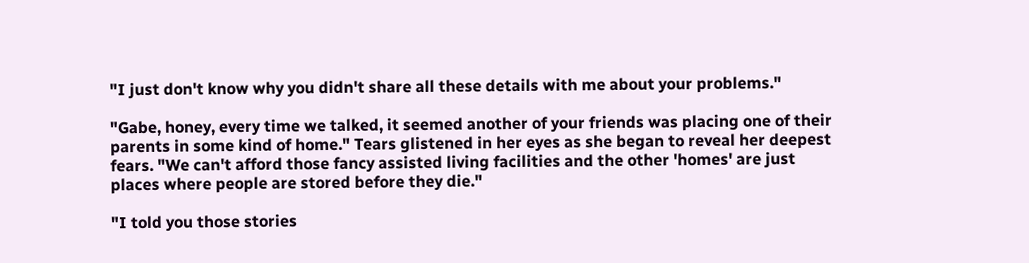"I just don't know why you didn't share all these details with me about your problems."

"Gabe, honey, every time we talked, it seemed another of your friends was placing one of their parents in some kind of home." Tears glistened in her eyes as she began to reveal her deepest fears. "We can't afford those fancy assisted living facilities and the other 'homes' are just places where people are stored before they die."

"I told you those stories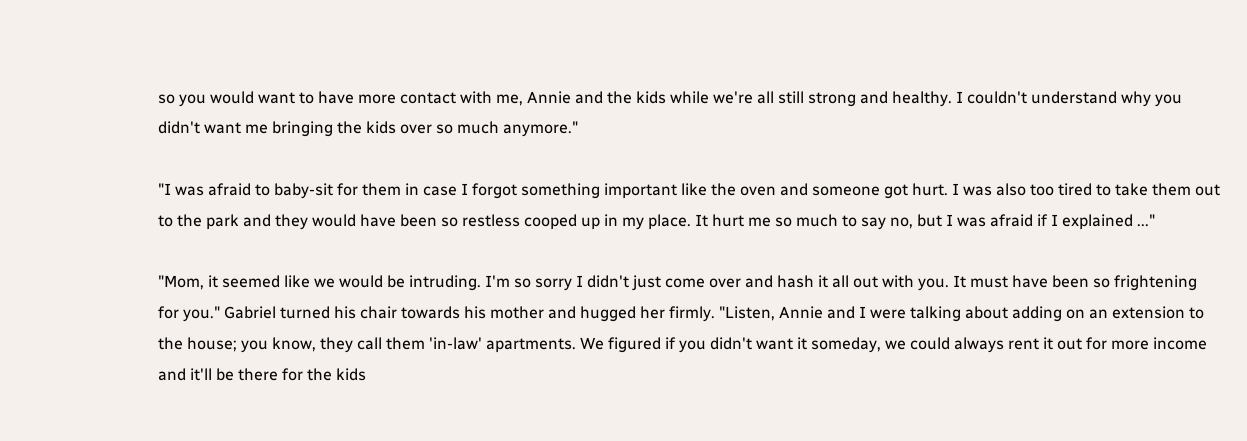so you would want to have more contact with me, Annie and the kids while we're all still strong and healthy. I couldn't understand why you didn't want me bringing the kids over so much anymore."

"I was afraid to baby-sit for them in case I forgot something important like the oven and someone got hurt. I was also too tired to take them out to the park and they would have been so restless cooped up in my place. It hurt me so much to say no, but I was afraid if I explained ..."

"Mom, it seemed like we would be intruding. I'm so sorry I didn't just come over and hash it all out with you. It must have been so frightening for you." Gabriel turned his chair towards his mother and hugged her firmly. "Listen, Annie and I were talking about adding on an extension to the house; you know, they call them 'in-law' apartments. We figured if you didn't want it someday, we could always rent it out for more income and it'll be there for the kids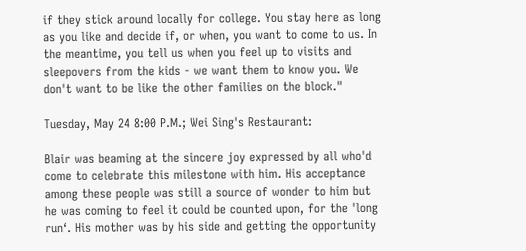if they stick around locally for college. You stay here as long as you like and decide if, or when, you want to come to us. In the meantime, you tell us when you feel up to visits and sleepovers from the kids - we want them to know you. We don't want to be like the other families on the block."

Tuesday, May 24 8:00 P.M.; Wei Sing's Restaurant:

Blair was beaming at the sincere joy expressed by all who'd come to celebrate this milestone with him. His acceptance among these people was still a source of wonder to him but he was coming to feel it could be counted upon, for the 'long run‘. His mother was by his side and getting the opportunity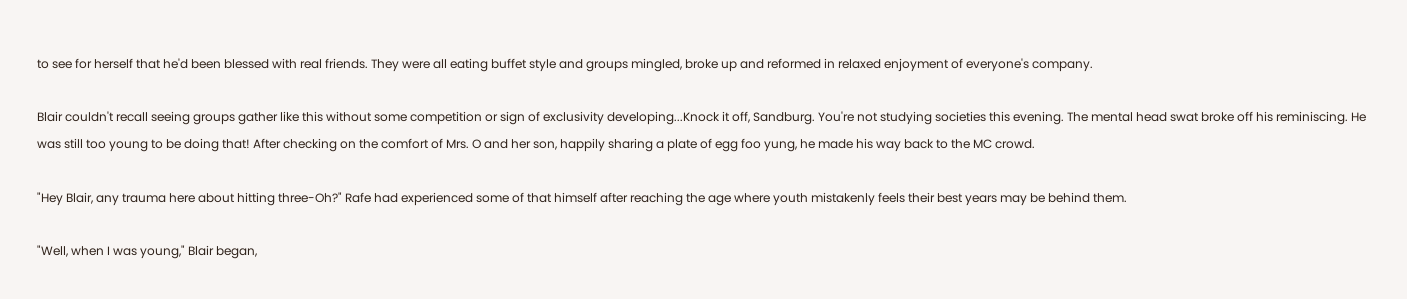to see for herself that he'd been blessed with real friends. They were all eating buffet style and groups mingled, broke up and reformed in relaxed enjoyment of everyone's company.

Blair couldn't recall seeing groups gather like this without some competition or sign of exclusivity developing...Knock it off, Sandburg. You're not studying societies this evening. The mental head swat broke off his reminiscing. He was still too young to be doing that! After checking on the comfort of Mrs. O and her son, happily sharing a plate of egg foo yung, he made his way back to the MC crowd.

"Hey Blair, any trauma here about hitting three-Oh?" Rafe had experienced some of that himself after reaching the age where youth mistakenly feels their best years may be behind them.

"Well, when I was young," Blair began,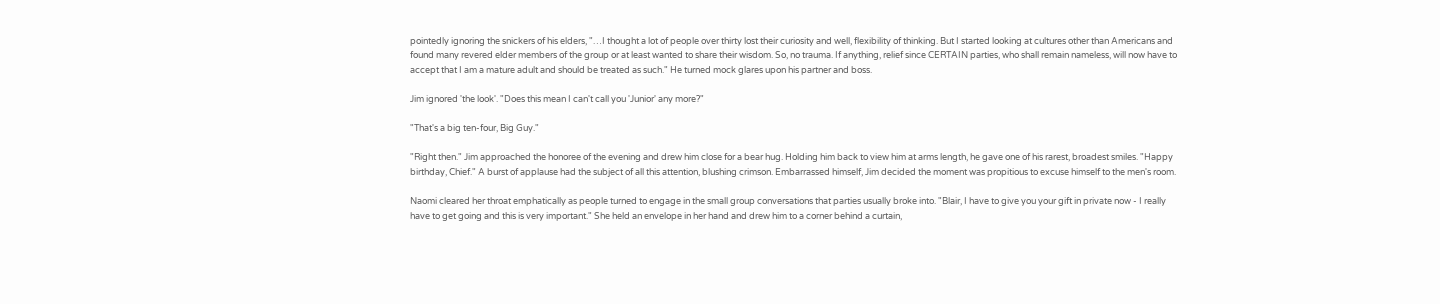pointedly ignoring the snickers of his elders, "…I thought a lot of people over thirty lost their curiosity and well, flexibility of thinking. But I started looking at cultures other than Americans and found many revered elder members of the group or at least wanted to share their wisdom. So, no trauma. If anything, relief since CERTAIN parties, who shall remain nameless, will now have to accept that I am a mature adult and should be treated as such." He turned mock glares upon his partner and boss.

Jim ignored 'the look'. "Does this mean I can't call you 'Junior' any more?"

"That's a big ten-four, Big Guy."

"Right then." Jim approached the honoree of the evening and drew him close for a bear hug. Holding him back to view him at arms length, he gave one of his rarest, broadest smiles. "Happy birthday, Chief." A burst of applause had the subject of all this attention, blushing crimson. Embarrassed himself, Jim decided the moment was propitious to excuse himself to the men's room.

Naomi cleared her throat emphatically as people turned to engage in the small group conversations that parties usually broke into. "Blair, I have to give you your gift in private now - I really have to get going and this is very important." She held an envelope in her hand and drew him to a corner behind a curtain,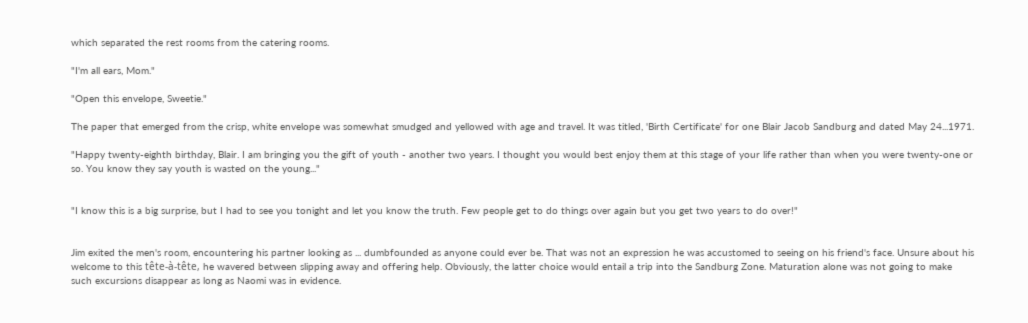which separated the rest rooms from the catering rooms.

"I'm all ears, Mom."

"Open this envelope, Sweetie."

The paper that emerged from the crisp, white envelope was somewhat smudged and yellowed with age and travel. It was titled, 'Birth Certificate' for one Blair Jacob Sandburg and dated May 24...1971.

"Happy twenty-eighth birthday, Blair. I am bringing you the gift of youth - another two years. I thought you would best enjoy them at this stage of your life rather than when you were twenty-one or so. You know they say youth is wasted on the young..."


"I know this is a big surprise, but I had to see you tonight and let you know the truth. Few people get to do things over again but you get two years to do over!"


Jim exited the men's room, encountering his partner looking as ... dumbfounded as anyone could ever be. That was not an expression he was accustomed to seeing on his friend's face. Unsure about his welcome to this tête-à-tête, he wavered between slipping away and offering help. Obviously, the latter choice would entail a trip into the Sandburg Zone. Maturation alone was not going to make such excursions disappear as long as Naomi was in evidence.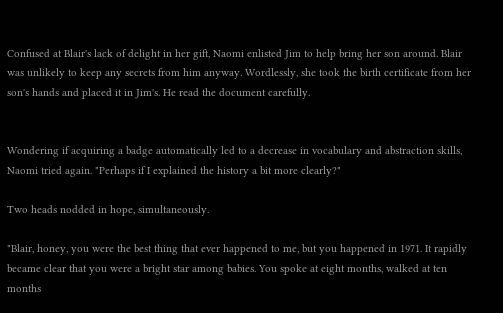Confused at Blair's lack of delight in her gift, Naomi enlisted Jim to help bring her son around. Blair was unlikely to keep any secrets from him anyway. Wordlessly, she took the birth certificate from her son's hands and placed it in Jim's. He read the document carefully.


Wondering if acquiring a badge automatically led to a decrease in vocabulary and abstraction skills, Naomi tried again. "Perhaps if I explained the history a bit more clearly?"

Two heads nodded in hope, simultaneously.

"Blair, honey, you were the best thing that ever happened to me, but you happened in 1971. It rapidly became clear that you were a bright star among babies. You spoke at eight months, walked at ten months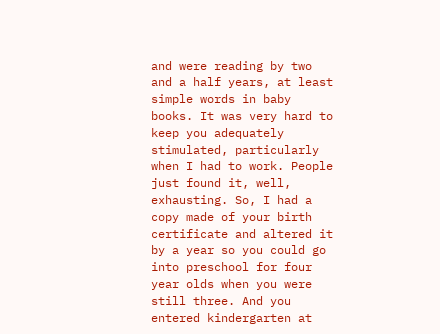and were reading by two and a half years, at least simple words in baby books. It was very hard to keep you adequately stimulated, particularly when I had to work. People just found it, well, exhausting. So, I had a copy made of your birth certificate and altered it by a year so you could go into preschool for four year olds when you were still three. And you entered kindergarten at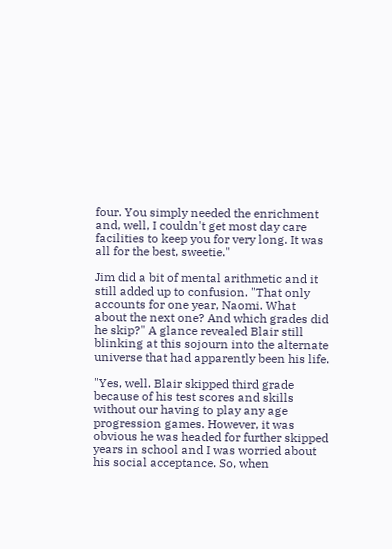four. You simply needed the enrichment and, well, I couldn't get most day care facilities to keep you for very long. It was all for the best, sweetie."

Jim did a bit of mental arithmetic and it still added up to confusion. "That only accounts for one year, Naomi. What about the next one? And which grades did he skip?" A glance revealed Blair still blinking at this sojourn into the alternate universe that had apparently been his life.

"Yes, well. Blair skipped third grade because of his test scores and skills without our having to play any age progression games. However, it was obvious he was headed for further skipped years in school and I was worried about his social acceptance. So, when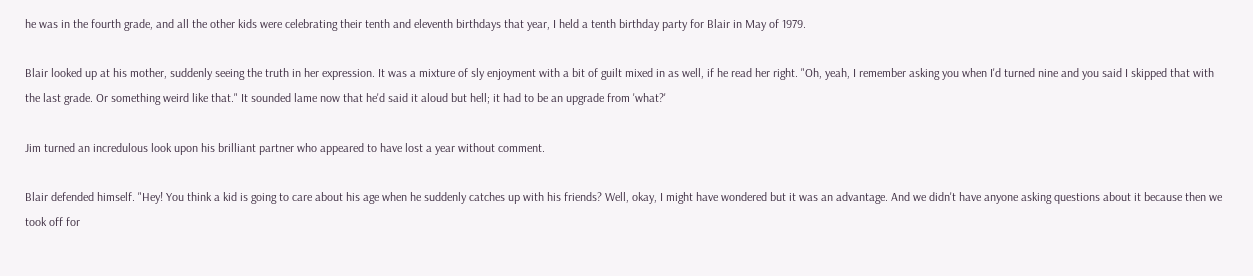he was in the fourth grade, and all the other kids were celebrating their tenth and eleventh birthdays that year, I held a tenth birthday party for Blair in May of 1979.

Blair looked up at his mother, suddenly seeing the truth in her expression. It was a mixture of sly enjoyment with a bit of guilt mixed in as well, if he read her right. "Oh, yeah, I remember asking you when I'd turned nine and you said I skipped that with the last grade. Or something weird like that." It sounded lame now that he'd said it aloud but hell; it had to be an upgrade from 'what?'

Jim turned an incredulous look upon his brilliant partner who appeared to have lost a year without comment.

Blair defended himself. "Hey! You think a kid is going to care about his age when he suddenly catches up with his friends? Well, okay, I might have wondered but it was an advantage. And we didn't have anyone asking questions about it because then we took off for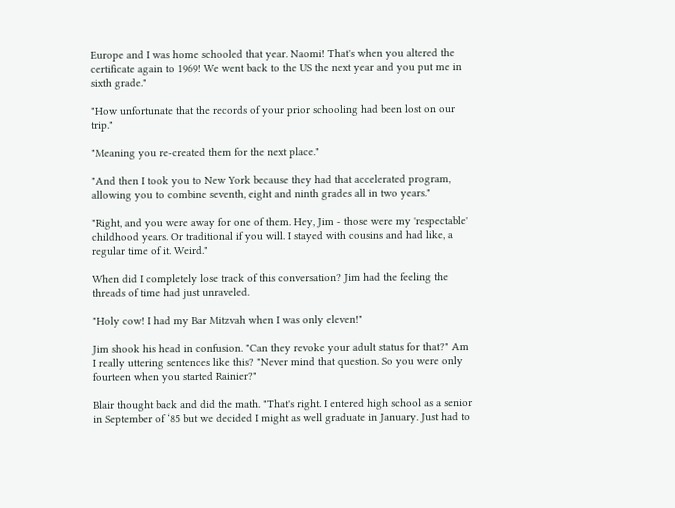Europe and I was home schooled that year. Naomi! That's when you altered the certificate again to 1969! We went back to the US the next year and you put me in sixth grade."

"How unfortunate that the records of your prior schooling had been lost on our trip."

"Meaning you re-created them for the next place."

"And then I took you to New York because they had that accelerated program, allowing you to combine seventh, eight and ninth grades all in two years."

"Right, and you were away for one of them. Hey, Jim - those were my 'respectable' childhood years. Or traditional if you will. I stayed with cousins and had like, a regular time of it. Weird."

When did I completely lose track of this conversation? Jim had the feeling the threads of time had just unraveled.

"Holy cow! I had my Bar Mitzvah when I was only eleven!"

Jim shook his head in confusion. "Can they revoke your adult status for that?" Am I really uttering sentences like this? "Never mind that question. So you were only fourteen when you started Rainier?"

Blair thought back and did the math. "That's right. I entered high school as a senior in September of ‘85 but we decided I might as well graduate in January. Just had to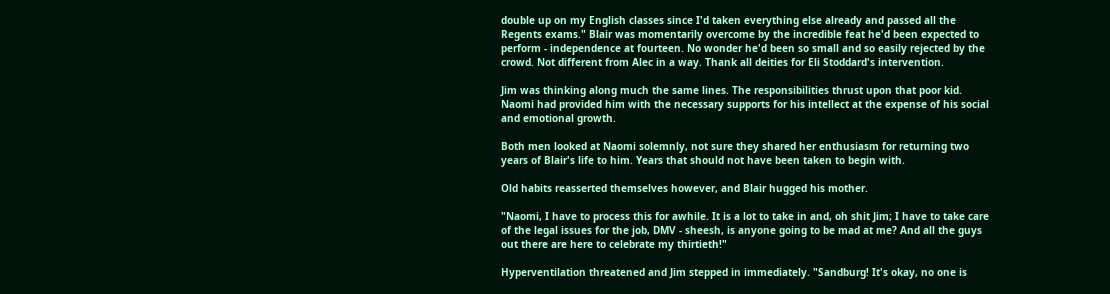double up on my English classes since I'd taken everything else already and passed all the Regents exams." Blair was momentarily overcome by the incredible feat he'd been expected to perform - independence at fourteen. No wonder he'd been so small and so easily rejected by the crowd. Not different from Alec in a way. Thank all deities for Eli Stoddard's intervention.

Jim was thinking along much the same lines. The responsibilities thrust upon that poor kid. Naomi had provided him with the necessary supports for his intellect at the expense of his social and emotional growth.

Both men looked at Naomi solemnly, not sure they shared her enthusiasm for returning two years of Blair's life to him. Years that should not have been taken to begin with.

Old habits reasserted themselves however, and Blair hugged his mother.

"Naomi, I have to process this for awhile. It is a lot to take in and, oh shit Jim; I have to take care of the legal issues for the job, DMV - sheesh, is anyone going to be mad at me? And all the guys out there are here to celebrate my thirtieth!"

Hyperventilation threatened and Jim stepped in immediately. "Sandburg! It's okay, no one is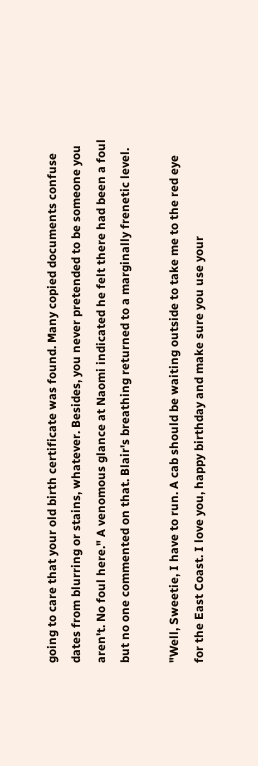going to care that your old birth certificate was found. Many copied documents confuse dates from blurring or stains, whatever. Besides, you never pretended to be someone you aren't. No foul here." A venomous glance at Naomi indicated he felt there had been a foul but no one commented on that. Blair's breathing returned to a marginally frenetic level.

"Well, Sweetie, I have to run. A cab should be waiting outside to take me to the red eye for the East Coast. I love you, happy birthday and make sure you use your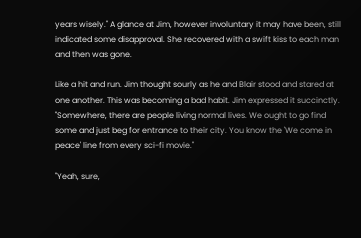years wisely." A glance at Jim, however involuntary it may have been, still indicated some disapproval. She recovered with a swift kiss to each man and then was gone.

Like a hit and run. Jim thought sourly as he and Blair stood and stared at one another. This was becoming a bad habit. Jim expressed it succinctly. "Somewhere, there are people living normal lives. We ought to go find some and just beg for entrance to their city. You know the 'We come in peace' line from every sci-fi movie."

"Yeah, sure,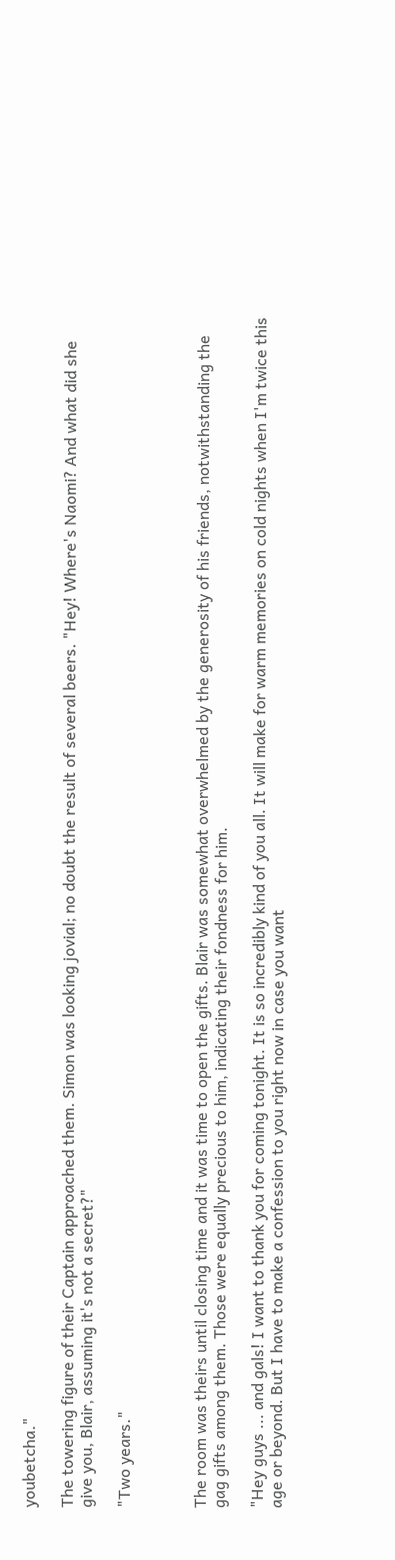youbetcha."

The towering figure of their Captain approached them. Simon was looking jovial; no doubt the result of several beers. "Hey! Where's Naomi? And what did she give you, Blair, assuming it's not a secret?"

"Two years."



The room was theirs until closing time and it was time to open the gifts. Blair was somewhat overwhelmed by the generosity of his friends, notwithstanding the gag gifts among them. Those were equally precious to him, indicating their fondness for him.

"Hey guys ... and gals! I want to thank you for coming tonight. It is so incredibly kind of you all. It will make for warm memories on cold nights when I'm twice this age or beyond. But I have to make a confession to you right now in case you want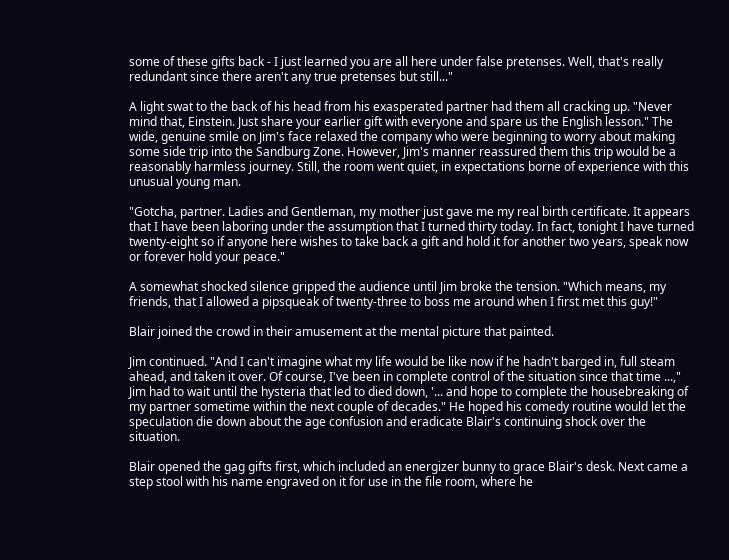some of these gifts back - I just learned you are all here under false pretenses. Well, that's really redundant since there aren't any true pretenses but still..."

A light swat to the back of his head from his exasperated partner had them all cracking up. "Never mind that, Einstein. Just share your earlier gift with everyone and spare us the English lesson." The wide, genuine smile on Jim's face relaxed the company who were beginning to worry about making some side trip into the Sandburg Zone. However, Jim's manner reassured them this trip would be a reasonably harmless journey. Still, the room went quiet, in expectations borne of experience with this unusual young man.

"Gotcha, partner. Ladies and Gentleman, my mother just gave me my real birth certificate. It appears that I have been laboring under the assumption that I turned thirty today. In fact, tonight I have turned twenty-eight so if anyone here wishes to take back a gift and hold it for another two years, speak now or forever hold your peace."

A somewhat shocked silence gripped the audience until Jim broke the tension. "Which means, my friends, that I allowed a pipsqueak of twenty-three to boss me around when I first met this guy!"

Blair joined the crowd in their amusement at the mental picture that painted.

Jim continued. "And I can't imagine what my life would be like now if he hadn't barged in, full steam ahead, and taken it over. Of course, I've been in complete control of the situation since that time ...," Jim had to wait until the hysteria that led to died down, '... and hope to complete the housebreaking of my partner sometime within the next couple of decades." He hoped his comedy routine would let the speculation die down about the age confusion and eradicate Blair's continuing shock over the situation.

Blair opened the gag gifts first, which included an energizer bunny to grace Blair's desk. Next came a step stool with his name engraved on it for use in the file room, where he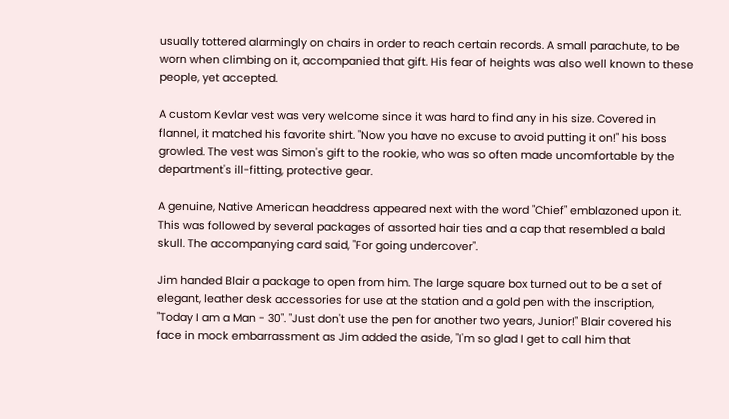usually tottered alarmingly on chairs in order to reach certain records. A small parachute, to be worn when climbing on it, accompanied that gift. His fear of heights was also well known to these people, yet accepted.

A custom Kevlar vest was very welcome since it was hard to find any in his size. Covered in flannel, it matched his favorite shirt. "Now you have no excuse to avoid putting it on!" his boss growled. The vest was Simon's gift to the rookie, who was so often made uncomfortable by the department's ill-fitting, protective gear.

A genuine, Native American headdress appeared next with the word "Chief" emblazoned upon it. This was followed by several packages of assorted hair ties and a cap that resembled a bald skull. The accompanying card said, "For going undercover".

Jim handed Blair a package to open from him. The large square box turned out to be a set of elegant, leather desk accessories for use at the station and a gold pen with the inscription, "Today I am a Man - 30". "Just don't use the pen for another two years, Junior!" Blair covered his face in mock embarrassment as Jim added the aside, "I'm so glad I get to call him that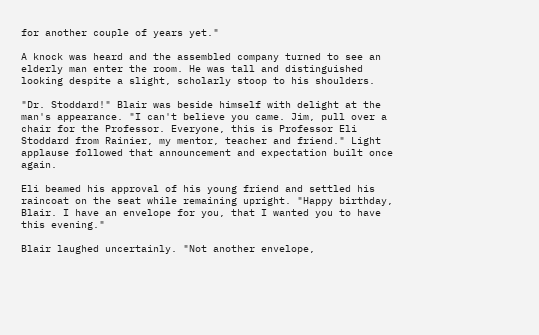for another couple of years yet."

A knock was heard and the assembled company turned to see an elderly man enter the room. He was tall and distinguished looking despite a slight, scholarly stoop to his shoulders.

"Dr. Stoddard!" Blair was beside himself with delight at the man's appearance. "I can't believe you came. Jim, pull over a chair for the Professor. Everyone, this is Professor Eli Stoddard from Rainier, my mentor, teacher and friend." Light applause followed that announcement and expectation built once again.

Eli beamed his approval of his young friend and settled his raincoat on the seat while remaining upright. "Happy birthday, Blair. I have an envelope for you, that I wanted you to have this evening."

Blair laughed uncertainly. "Not another envelope,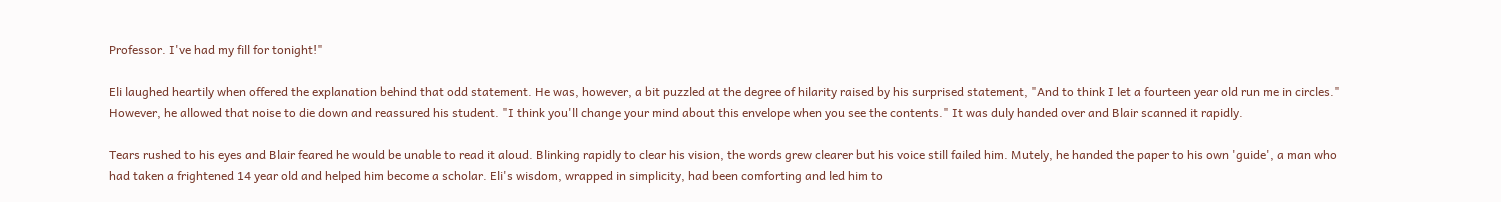Professor. I've had my fill for tonight!"

Eli laughed heartily when offered the explanation behind that odd statement. He was, however, a bit puzzled at the degree of hilarity raised by his surprised statement, "And to think I let a fourteen year old run me in circles." However, he allowed that noise to die down and reassured his student. "I think you'll change your mind about this envelope when you see the contents." It was duly handed over and Blair scanned it rapidly.

Tears rushed to his eyes and Blair feared he would be unable to read it aloud. Blinking rapidly to clear his vision, the words grew clearer but his voice still failed him. Mutely, he handed the paper to his own 'guide', a man who had taken a frightened 14 year old and helped him become a scholar. Eli's wisdom, wrapped in simplicity, had been comforting and led him to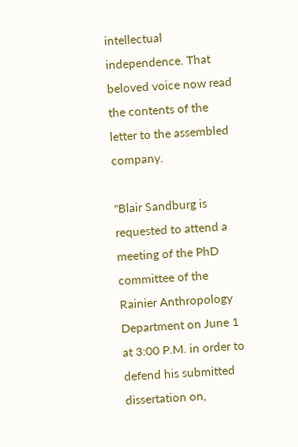intellectual independence. That beloved voice now read the contents of the letter to the assembled company.

"Blair Sandburg is requested to attend a meeting of the PhD committee of the Rainier Anthropology Department on June 1 at 3:00 P.M. in order to defend his submitted dissertation on,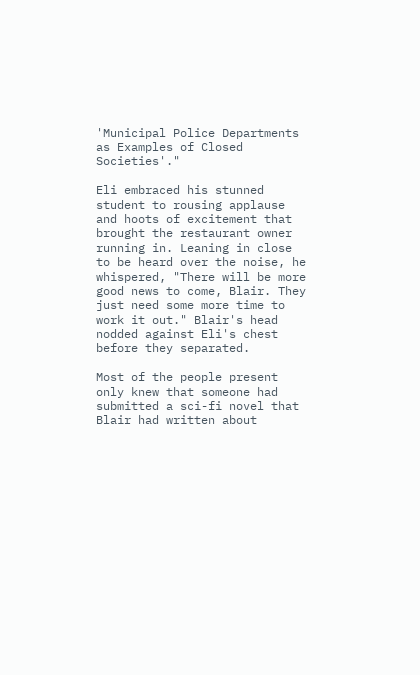'Municipal Police Departments as Examples of Closed Societies'."

Eli embraced his stunned student to rousing applause and hoots of excitement that brought the restaurant owner running in. Leaning in close to be heard over the noise, he whispered, "There will be more good news to come, Blair. They just need some more time to work it out." Blair's head nodded against Eli's chest before they separated.

Most of the people present only knew that someone had submitted a sci-fi novel that Blair had written about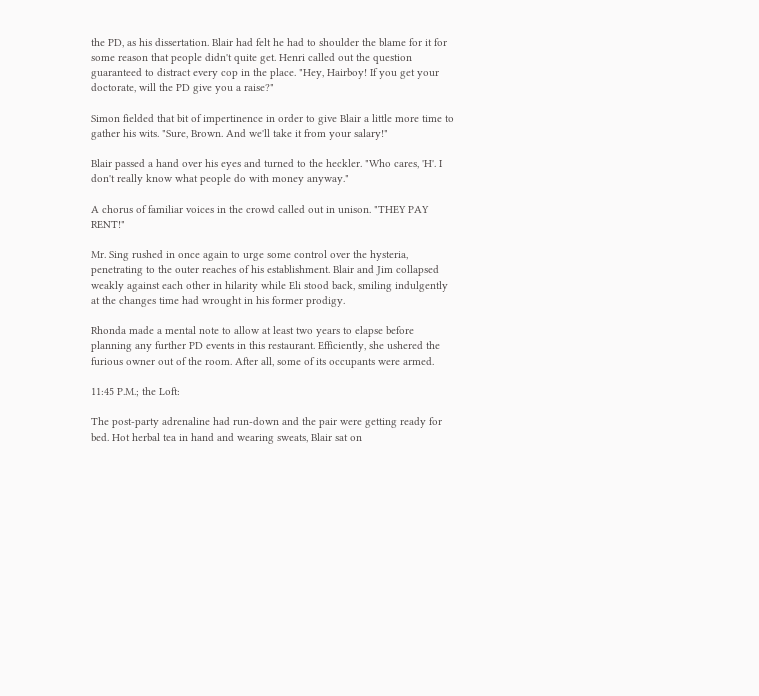the PD, as his dissertation. Blair had felt he had to shoulder the blame for it for some reason that people didn't quite get. Henri called out the question guaranteed to distract every cop in the place. "Hey, Hairboy! If you get your doctorate, will the PD give you a raise?"

Simon fielded that bit of impertinence in order to give Blair a little more time to gather his wits. "Sure, Brown. And we'll take it from your salary!"

Blair passed a hand over his eyes and turned to the heckler. "Who cares, 'H'. I don't really know what people do with money anyway."

A chorus of familiar voices in the crowd called out in unison. "THEY PAY RENT!"

Mr. Sing rushed in once again to urge some control over the hysteria, penetrating to the outer reaches of his establishment. Blair and Jim collapsed weakly against each other in hilarity while Eli stood back, smiling indulgently at the changes time had wrought in his former prodigy.

Rhonda made a mental note to allow at least two years to elapse before planning any further PD events in this restaurant. Efficiently, she ushered the furious owner out of the room. After all, some of its occupants were armed.

11:45 P.M.; the Loft:

The post-party adrenaline had run-down and the pair were getting ready for bed. Hot herbal tea in hand and wearing sweats, Blair sat on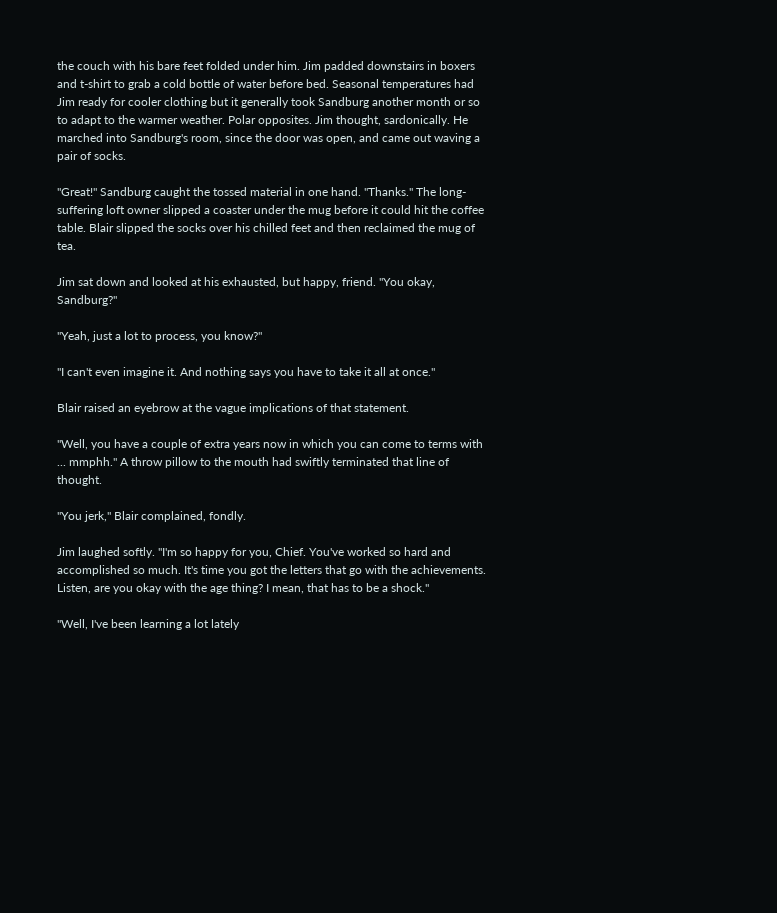the couch with his bare feet folded under him. Jim padded downstairs in boxers and t-shirt to grab a cold bottle of water before bed. Seasonal temperatures had Jim ready for cooler clothing but it generally took Sandburg another month or so to adapt to the warmer weather. Polar opposites. Jim thought, sardonically. He marched into Sandburg's room, since the door was open, and came out waving a pair of socks.

"Great!" Sandburg caught the tossed material in one hand. "Thanks." The long-suffering loft owner slipped a coaster under the mug before it could hit the coffee table. Blair slipped the socks over his chilled feet and then reclaimed the mug of tea.

Jim sat down and looked at his exhausted, but happy, friend. "You okay, Sandburg?"

"Yeah, just a lot to process, you know?"

"I can't even imagine it. And nothing says you have to take it all at once."

Blair raised an eyebrow at the vague implications of that statement.

"Well, you have a couple of extra years now in which you can come to terms with ... mmphh." A throw pillow to the mouth had swiftly terminated that line of thought.

"You jerk," Blair complained, fondly.

Jim laughed softly. "I'm so happy for you, Chief. You've worked so hard and accomplished so much. It's time you got the letters that go with the achievements. Listen, are you okay with the age thing? I mean, that has to be a shock."

"Well, I've been learning a lot lately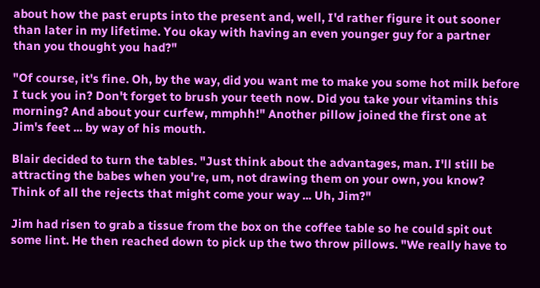about how the past erupts into the present and, well, I'd rather figure it out sooner than later in my lifetime. You okay with having an even younger guy for a partner than you thought you had?"

"Of course, it's fine. Oh, by the way, did you want me to make you some hot milk before I tuck you in? Don't forget to brush your teeth now. Did you take your vitamins this morning? And about your curfew, mmphh!" Another pillow joined the first one at Jim's feet ... by way of his mouth.

Blair decided to turn the tables. "Just think about the advantages, man. I'll still be attracting the babes when you're, um, not drawing them on your own, you know? Think of all the rejects that might come your way ... Uh, Jim?"

Jim had risen to grab a tissue from the box on the coffee table so he could spit out some lint. He then reached down to pick up the two throw pillows. "We really have to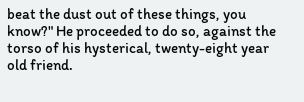beat the dust out of these things, you know?" He proceeded to do so, against the torso of his hysterical, twenty-eight year old friend.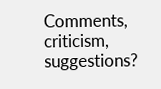Comments, criticism, suggestions?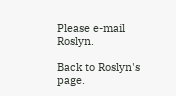Please e-mail Roslyn.

Back to Roslyn's page.